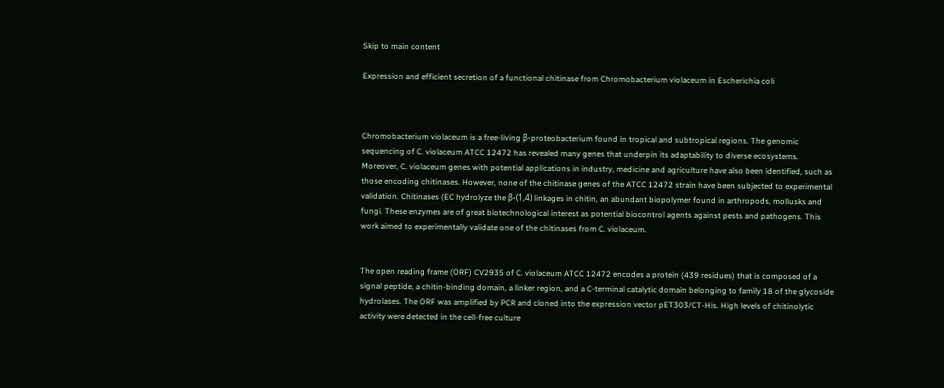Skip to main content

Expression and efficient secretion of a functional chitinase from Chromobacterium violaceum in Escherichia coli



Chromobacterium violaceum is a free-living β-proteobacterium found in tropical and subtropical regions. The genomic sequencing of C. violaceum ATCC 12472 has revealed many genes that underpin its adaptability to diverse ecosystems. Moreover, C. violaceum genes with potential applications in industry, medicine and agriculture have also been identified, such as those encoding chitinases. However, none of the chitinase genes of the ATCC 12472 strain have been subjected to experimental validation. Chitinases (EC hydrolyze the β-(1,4) linkages in chitin, an abundant biopolymer found in arthropods, mollusks and fungi. These enzymes are of great biotechnological interest as potential biocontrol agents against pests and pathogens. This work aimed to experimentally validate one of the chitinases from C. violaceum.


The open reading frame (ORF) CV2935 of C. violaceum ATCC 12472 encodes a protein (439 residues) that is composed of a signal peptide, a chitin-binding domain, a linker region, and a C-terminal catalytic domain belonging to family 18 of the glycoside hydrolases. The ORF was amplified by PCR and cloned into the expression vector pET303/CT-His. High levels of chitinolytic activity were detected in the cell-free culture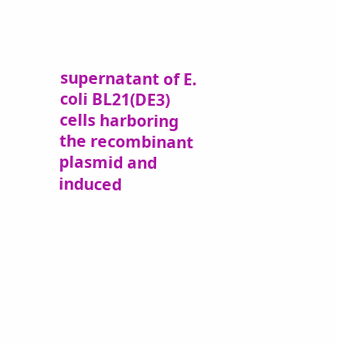supernatant of E. coli BL21(DE3) cells harboring the recombinant plasmid and induced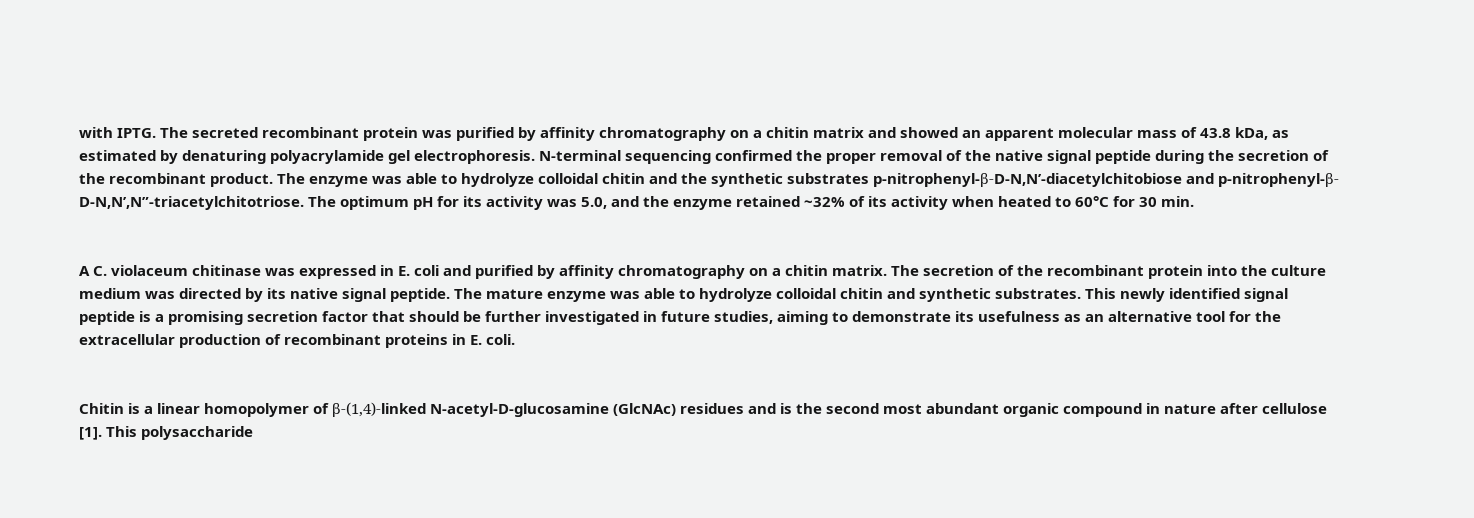with IPTG. The secreted recombinant protein was purified by affinity chromatography on a chitin matrix and showed an apparent molecular mass of 43.8 kDa, as estimated by denaturing polyacrylamide gel electrophoresis. N-terminal sequencing confirmed the proper removal of the native signal peptide during the secretion of the recombinant product. The enzyme was able to hydrolyze colloidal chitin and the synthetic substrates p-nitrophenyl-β-D-N,N’-diacetylchitobiose and p-nitrophenyl-β-D-N,N’,N”-triacetylchitotriose. The optimum pH for its activity was 5.0, and the enzyme retained ~32% of its activity when heated to 60°C for 30 min.


A C. violaceum chitinase was expressed in E. coli and purified by affinity chromatography on a chitin matrix. The secretion of the recombinant protein into the culture medium was directed by its native signal peptide. The mature enzyme was able to hydrolyze colloidal chitin and synthetic substrates. This newly identified signal peptide is a promising secretion factor that should be further investigated in future studies, aiming to demonstrate its usefulness as an alternative tool for the extracellular production of recombinant proteins in E. coli.


Chitin is a linear homopolymer of β-(1,4)-linked N-acetyl-D-glucosamine (GlcNAc) residues and is the second most abundant organic compound in nature after cellulose [1]. This polysaccharide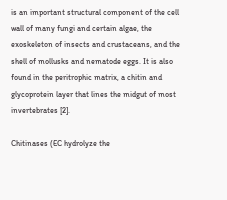is an important structural component of the cell wall of many fungi and certain algae, the exoskeleton of insects and crustaceans, and the shell of mollusks and nematode eggs. It is also found in the peritrophic matrix, a chitin and glycoprotein layer that lines the midgut of most invertebrates [2].

Chitinases (EC hydrolyze the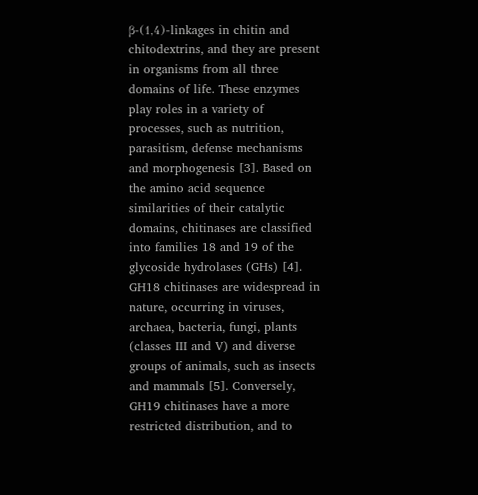β-(1,4)-linkages in chitin and chitodextrins, and they are present in organisms from all three domains of life. These enzymes play roles in a variety of processes, such as nutrition, parasitism, defense mechanisms and morphogenesis [3]. Based on the amino acid sequence similarities of their catalytic domains, chitinases are classified into families 18 and 19 of the glycoside hydrolases (GHs) [4]. GH18 chitinases are widespread in nature, occurring in viruses, archaea, bacteria, fungi, plants (classes III and V) and diverse groups of animals, such as insects and mammals [5]. Conversely, GH19 chitinases have a more restricted distribution, and to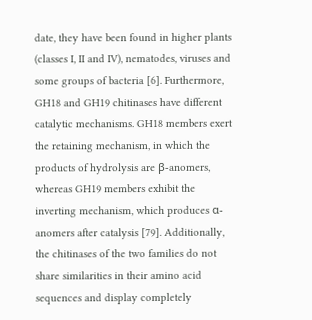date, they have been found in higher plants (classes I, II and IV), nematodes, viruses and some groups of bacteria [6]. Furthermore, GH18 and GH19 chitinases have different catalytic mechanisms. GH18 members exert the retaining mechanism, in which the products of hydrolysis are β-anomers, whereas GH19 members exhibit the inverting mechanism, which produces α-anomers after catalysis [79]. Additionally, the chitinases of the two families do not share similarities in their amino acid sequences and display completely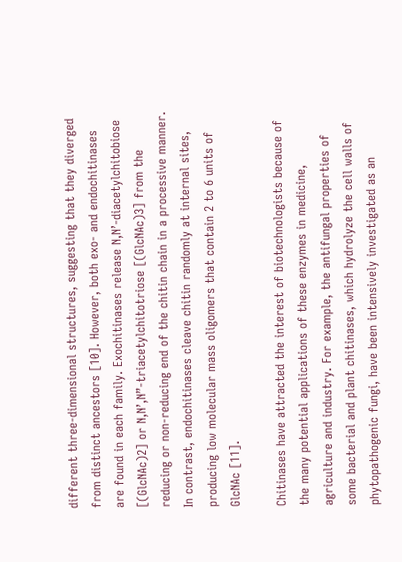different three-dimensional structures, suggesting that they diverged from distinct ancestors [10]. However, both exo- and endochitinases are found in each family. Exochitinases release N,N’-diacetylchitobiose [(GlcNAc)2] or N,N’,N”-triacetylchitotriose [(GlcNAc)3] from the reducing or non-reducing end of the chitin chain in a processive manner. In contrast, endochitinases cleave chitin randomly at internal sites, producing low molecular mass oligomers that contain 2 to 6 units of GlcNAc [11].

Chitinases have attracted the interest of biotechnologists because of the many potential applications of these enzymes in medicine, agriculture and industry. For example, the antifungal properties of some bacterial and plant chitinases, which hydrolyze the cell walls of phytopathogenic fungi, have been intensively investigated as an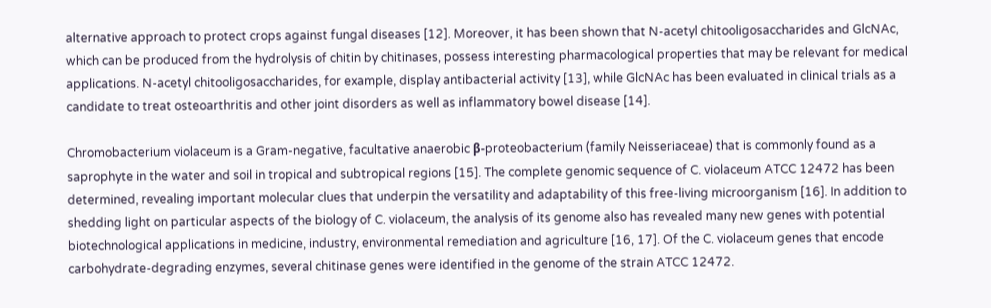alternative approach to protect crops against fungal diseases [12]. Moreover, it has been shown that N-acetyl chitooligosaccharides and GlcNAc, which can be produced from the hydrolysis of chitin by chitinases, possess interesting pharmacological properties that may be relevant for medical applications. N-acetyl chitooligosaccharides, for example, display antibacterial activity [13], while GlcNAc has been evaluated in clinical trials as a candidate to treat osteoarthritis and other joint disorders as well as inflammatory bowel disease [14].

Chromobacterium violaceum is a Gram-negative, facultative anaerobic β-proteobacterium (family Neisseriaceae) that is commonly found as a saprophyte in the water and soil in tropical and subtropical regions [15]. The complete genomic sequence of C. violaceum ATCC 12472 has been determined, revealing important molecular clues that underpin the versatility and adaptability of this free-living microorganism [16]. In addition to shedding light on particular aspects of the biology of C. violaceum, the analysis of its genome also has revealed many new genes with potential biotechnological applications in medicine, industry, environmental remediation and agriculture [16, 17]. Of the C. violaceum genes that encode carbohydrate-degrading enzymes, several chitinase genes were identified in the genome of the strain ATCC 12472.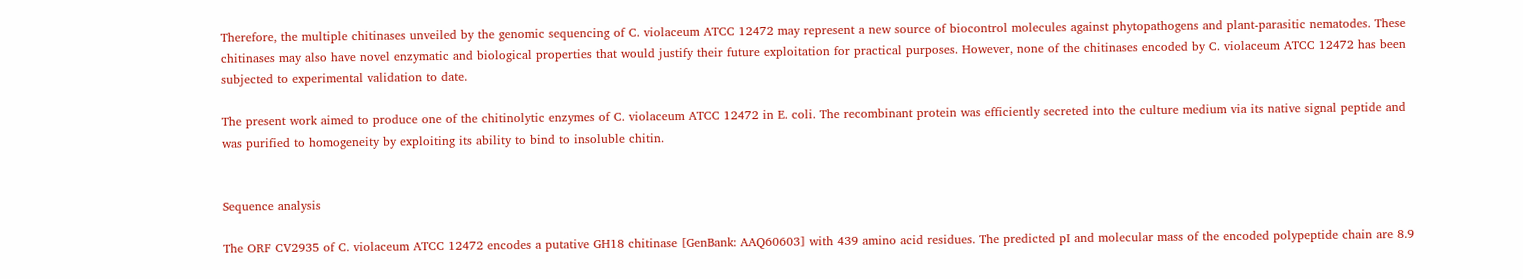Therefore, the multiple chitinases unveiled by the genomic sequencing of C. violaceum ATCC 12472 may represent a new source of biocontrol molecules against phytopathogens and plant-parasitic nematodes. These chitinases may also have novel enzymatic and biological properties that would justify their future exploitation for practical purposes. However, none of the chitinases encoded by C. violaceum ATCC 12472 has been subjected to experimental validation to date.

The present work aimed to produce one of the chitinolytic enzymes of C. violaceum ATCC 12472 in E. coli. The recombinant protein was efficiently secreted into the culture medium via its native signal peptide and was purified to homogeneity by exploiting its ability to bind to insoluble chitin.


Sequence analysis

The ORF CV2935 of C. violaceum ATCC 12472 encodes a putative GH18 chitinase [GenBank: AAQ60603] with 439 amino acid residues. The predicted pI and molecular mass of the encoded polypeptide chain are 8.9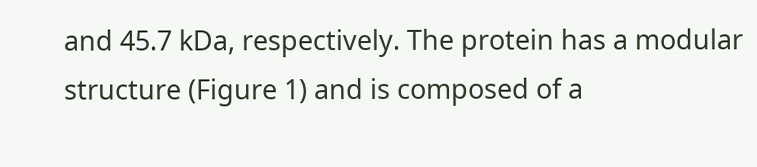and 45.7 kDa, respectively. The protein has a modular structure (Figure 1) and is composed of a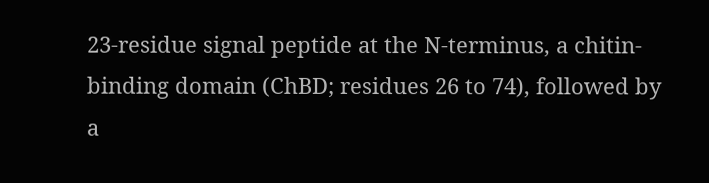23-residue signal peptide at the N-terminus, a chitin-binding domain (ChBD; residues 26 to 74), followed by a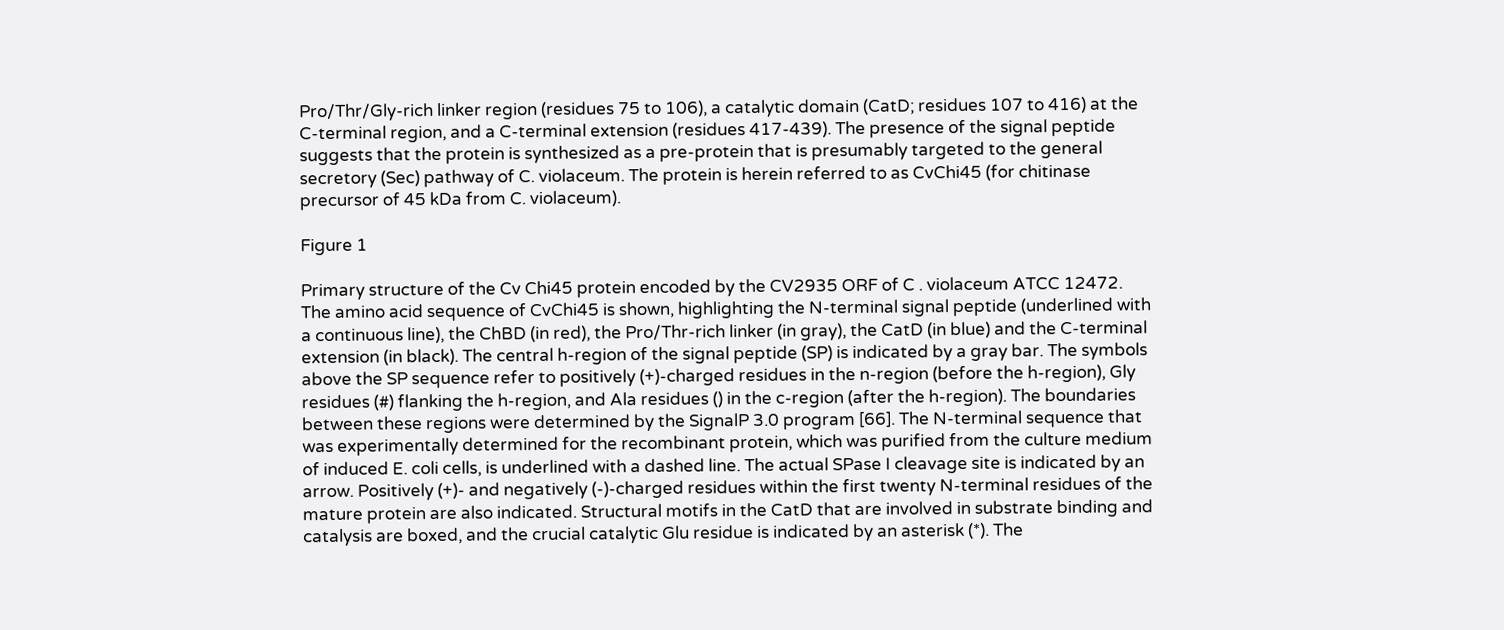Pro/Thr/Gly-rich linker region (residues 75 to 106), a catalytic domain (CatD; residues 107 to 416) at the C-terminal region, and a C-terminal extension (residues 417-439). The presence of the signal peptide suggests that the protein is synthesized as a pre-protein that is presumably targeted to the general secretory (Sec) pathway of C. violaceum. The protein is herein referred to as CvChi45 (for chitinase precursor of 45 kDa from C. violaceum).

Figure 1

Primary structure of the Cv Chi45 protein encoded by the CV2935 ORF of C . violaceum ATCC 12472. The amino acid sequence of CvChi45 is shown, highlighting the N-terminal signal peptide (underlined with a continuous line), the ChBD (in red), the Pro/Thr-rich linker (in gray), the CatD (in blue) and the C-terminal extension (in black). The central h-region of the signal peptide (SP) is indicated by a gray bar. The symbols above the SP sequence refer to positively (+)-charged residues in the n-region (before the h-region), Gly residues (#) flanking the h-region, and Ala residues () in the c-region (after the h-region). The boundaries between these regions were determined by the SignalP 3.0 program [66]. The N-terminal sequence that was experimentally determined for the recombinant protein, which was purified from the culture medium of induced E. coli cells, is underlined with a dashed line. The actual SPase I cleavage site is indicated by an arrow. Positively (+)- and negatively (-)-charged residues within the first twenty N-terminal residues of the mature protein are also indicated. Structural motifs in the CatD that are involved in substrate binding and catalysis are boxed, and the crucial catalytic Glu residue is indicated by an asterisk (*). The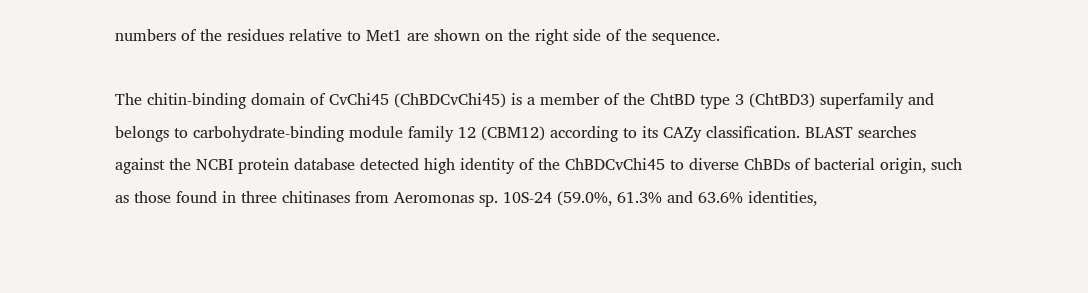numbers of the residues relative to Met1 are shown on the right side of the sequence.

The chitin-binding domain of CvChi45 (ChBDCvChi45) is a member of the ChtBD type 3 (ChtBD3) superfamily and belongs to carbohydrate-binding module family 12 (CBM12) according to its CAZy classification. BLAST searches against the NCBI protein database detected high identity of the ChBDCvChi45 to diverse ChBDs of bacterial origin, such as those found in three chitinases from Aeromonas sp. 10S-24 (59.0%, 61.3% and 63.6% identities,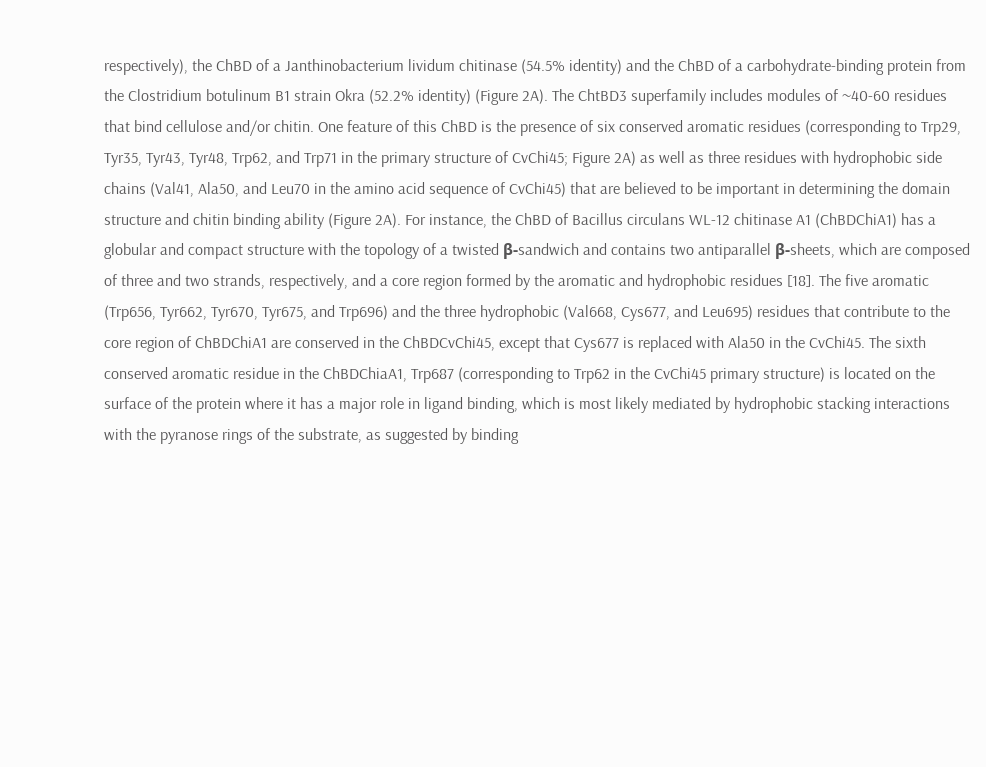respectively), the ChBD of a Janthinobacterium lividum chitinase (54.5% identity) and the ChBD of a carbohydrate-binding protein from the Clostridium botulinum B1 strain Okra (52.2% identity) (Figure 2A). The ChtBD3 superfamily includes modules of ~40-60 residues that bind cellulose and/or chitin. One feature of this ChBD is the presence of six conserved aromatic residues (corresponding to Trp29, Tyr35, Tyr43, Tyr48, Trp62, and Trp71 in the primary structure of CvChi45; Figure 2A) as well as three residues with hydrophobic side chains (Val41, Ala50, and Leu70 in the amino acid sequence of CvChi45) that are believed to be important in determining the domain structure and chitin binding ability (Figure 2A). For instance, the ChBD of Bacillus circulans WL-12 chitinase A1 (ChBDChiA1) has a globular and compact structure with the topology of a twisted β-sandwich and contains two antiparallel β-sheets, which are composed of three and two strands, respectively, and a core region formed by the aromatic and hydrophobic residues [18]. The five aromatic (Trp656, Tyr662, Tyr670, Tyr675, and Trp696) and the three hydrophobic (Val668, Cys677, and Leu695) residues that contribute to the core region of ChBDChiA1 are conserved in the ChBDCvChi45, except that Cys677 is replaced with Ala50 in the CvChi45. The sixth conserved aromatic residue in the ChBDChiaA1, Trp687 (corresponding to Trp62 in the CvChi45 primary structure) is located on the surface of the protein where it has a major role in ligand binding, which is most likely mediated by hydrophobic stacking interactions with the pyranose rings of the substrate, as suggested by binding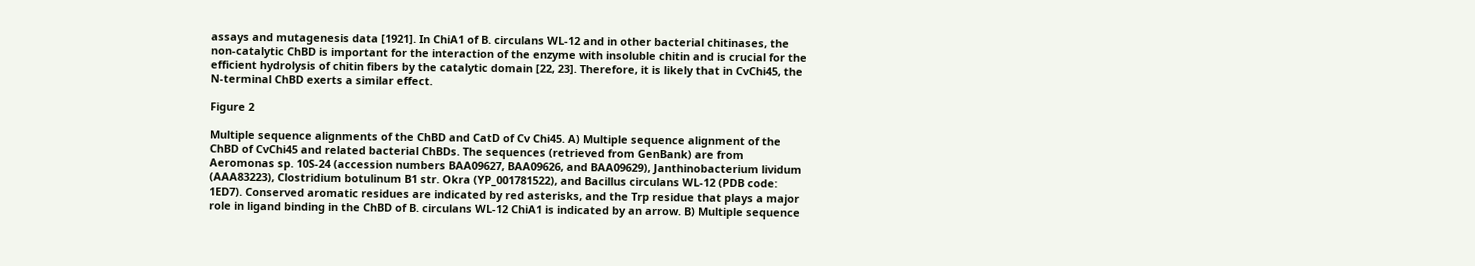assays and mutagenesis data [1921]. In ChiA1 of B. circulans WL-12 and in other bacterial chitinases, the non-catalytic ChBD is important for the interaction of the enzyme with insoluble chitin and is crucial for the efficient hydrolysis of chitin fibers by the catalytic domain [22, 23]. Therefore, it is likely that in CvChi45, the N-terminal ChBD exerts a similar effect.

Figure 2

Multiple sequence alignments of the ChBD and CatD of Cv Chi45. A) Multiple sequence alignment of the ChBD of CvChi45 and related bacterial ChBDs. The sequences (retrieved from GenBank) are from Aeromonas sp. 10S-24 (accession numbers BAA09627, BAA09626, and BAA09629), Janthinobacterium lividum (AAA83223), Clostridium botulinum B1 str. Okra (YP_001781522), and Bacillus circulans WL-12 (PDB code: 1ED7). Conserved aromatic residues are indicated by red asterisks, and the Trp residue that plays a major role in ligand binding in the ChBD of B. circulans WL-12 ChiA1 is indicated by an arrow. B) Multiple sequence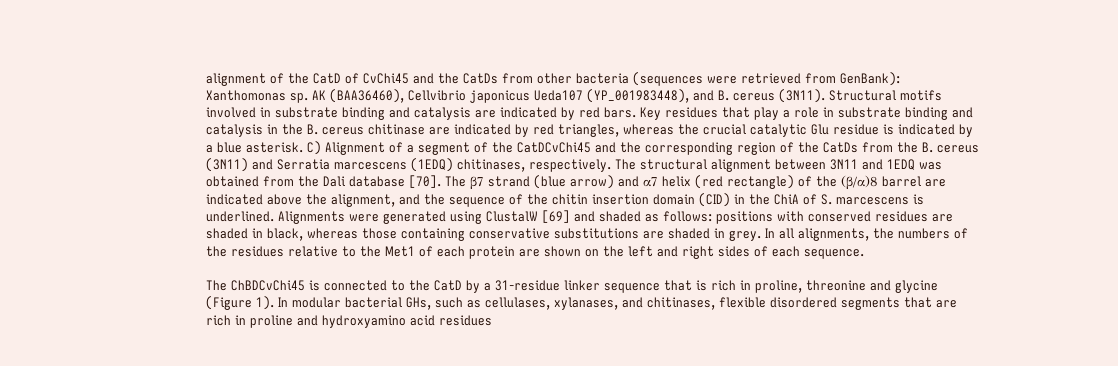alignment of the CatD of CvChi45 and the CatDs from other bacteria (sequences were retrieved from GenBank): Xanthomonas sp. AK (BAA36460), Cellvibrio japonicus Ueda107 (YP_001983448), and B. cereus (3N11). Structural motifs involved in substrate binding and catalysis are indicated by red bars. Key residues that play a role in substrate binding and catalysis in the B. cereus chitinase are indicated by red triangles, whereas the crucial catalytic Glu residue is indicated by a blue asterisk. C) Alignment of a segment of the CatDCvChi45 and the corresponding region of the CatDs from the B. cereus (3N11) and Serratia marcescens (1EDQ) chitinases, respectively. The structural alignment between 3N11 and 1EDQ was obtained from the Dali database [70]. The β7 strand (blue arrow) and α7 helix (red rectangle) of the (β/α)8 barrel are indicated above the alignment, and the sequence of the chitin insertion domain (CID) in the ChiA of S. marcescens is underlined. Alignments were generated using ClustalW [69] and shaded as follows: positions with conserved residues are shaded in black, whereas those containing conservative substitutions are shaded in grey. In all alignments, the numbers of the residues relative to the Met1 of each protein are shown on the left and right sides of each sequence.

The ChBDCvChi45 is connected to the CatD by a 31-residue linker sequence that is rich in proline, threonine and glycine (Figure 1). In modular bacterial GHs, such as cellulases, xylanases, and chitinases, flexible disordered segments that are rich in proline and hydroxyamino acid residues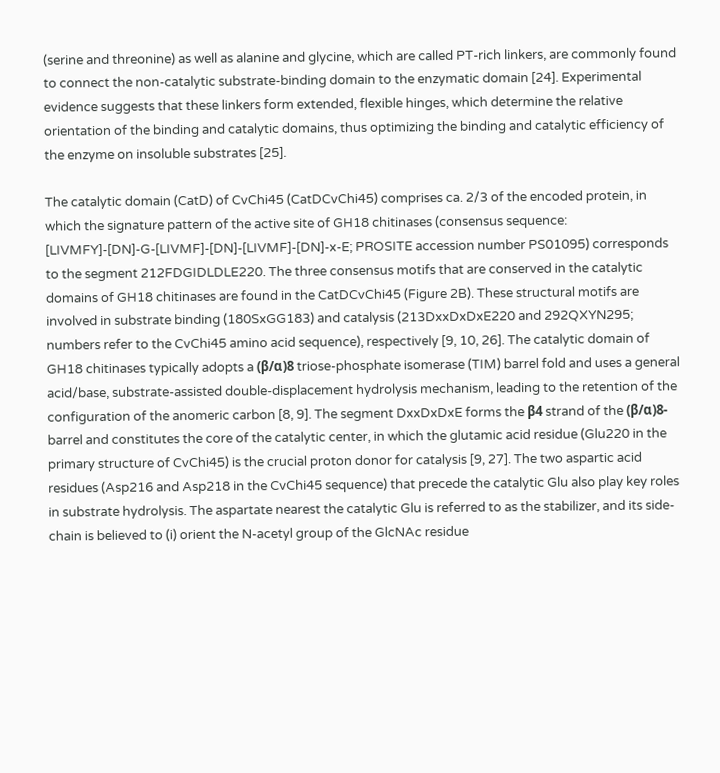(serine and threonine) as well as alanine and glycine, which are called PT-rich linkers, are commonly found to connect the non-catalytic substrate-binding domain to the enzymatic domain [24]. Experimental evidence suggests that these linkers form extended, flexible hinges, which determine the relative orientation of the binding and catalytic domains, thus optimizing the binding and catalytic efficiency of the enzyme on insoluble substrates [25].

The catalytic domain (CatD) of CvChi45 (CatDCvChi45) comprises ca. 2/3 of the encoded protein, in which the signature pattern of the active site of GH18 chitinases (consensus sequence: [LIVMFY]-[DN]-G-[LIVMF]-[DN]-[LIVMF]-[DN]-x-E; PROSITE accession number PS01095) corresponds to the segment 212FDGIDLDLE220. The three consensus motifs that are conserved in the catalytic domains of GH18 chitinases are found in the CatDCvChi45 (Figure 2B). These structural motifs are involved in substrate binding (180SxGG183) and catalysis (213DxxDxDxE220 and 292QXYN295; numbers refer to the CvChi45 amino acid sequence), respectively [9, 10, 26]. The catalytic domain of GH18 chitinases typically adopts a (β/α)8 triose-phosphate isomerase (TIM) barrel fold and uses a general acid/base, substrate-assisted double-displacement hydrolysis mechanism, leading to the retention of the configuration of the anomeric carbon [8, 9]. The segment DxxDxDxE forms the β4 strand of the (β/α)8-barrel and constitutes the core of the catalytic center, in which the glutamic acid residue (Glu220 in the primary structure of CvChi45) is the crucial proton donor for catalysis [9, 27]. The two aspartic acid residues (Asp216 and Asp218 in the CvChi45 sequence) that precede the catalytic Glu also play key roles in substrate hydrolysis. The aspartate nearest the catalytic Glu is referred to as the stabilizer, and its side-chain is believed to (i) orient the N-acetyl group of the GlcNAc residue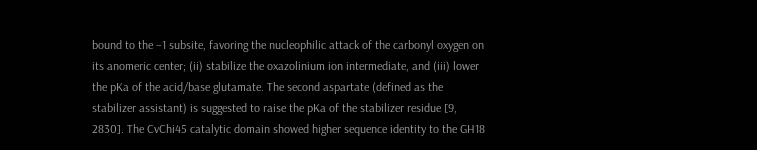bound to the −1 subsite, favoring the nucleophilic attack of the carbonyl oxygen on its anomeric center; (ii) stabilize the oxazolinium ion intermediate, and (iii) lower the pKa of the acid/base glutamate. The second aspartate (defined as the stabilizer assistant) is suggested to raise the pKa of the stabilizer residue [9, 2830]. The CvChi45 catalytic domain showed higher sequence identity to the GH18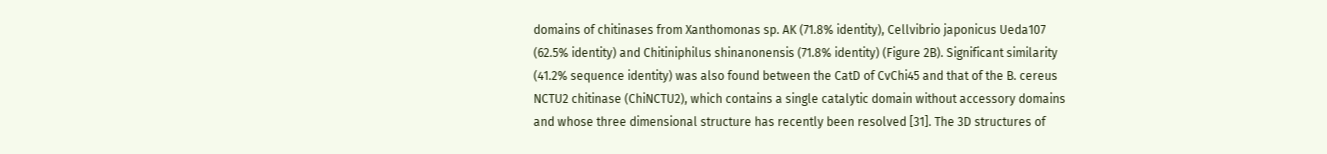domains of chitinases from Xanthomonas sp. AK (71.8% identity), Cellvibrio japonicus Ueda107 (62.5% identity) and Chitiniphilus shinanonensis (71.8% identity) (Figure 2B). Significant similarity (41.2% sequence identity) was also found between the CatD of CvChi45 and that of the B. cereus NCTU2 chitinase (ChiNCTU2), which contains a single catalytic domain without accessory domains and whose three dimensional structure has recently been resolved [31]. The 3D structures of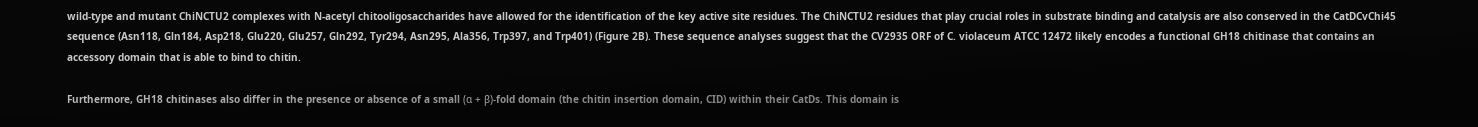wild-type and mutant ChiNCTU2 complexes with N-acetyl chitooligosaccharides have allowed for the identification of the key active site residues. The ChiNCTU2 residues that play crucial roles in substrate binding and catalysis are also conserved in the CatDCvChi45 sequence (Asn118, Gln184, Asp218, Glu220, Glu257, Gln292, Tyr294, Asn295, Ala356, Trp397, and Trp401) (Figure 2B). These sequence analyses suggest that the CV2935 ORF of C. violaceum ATCC 12472 likely encodes a functional GH18 chitinase that contains an accessory domain that is able to bind to chitin.

Furthermore, GH18 chitinases also differ in the presence or absence of a small (α + β)-fold domain (the chitin insertion domain, CID) within their CatDs. This domain is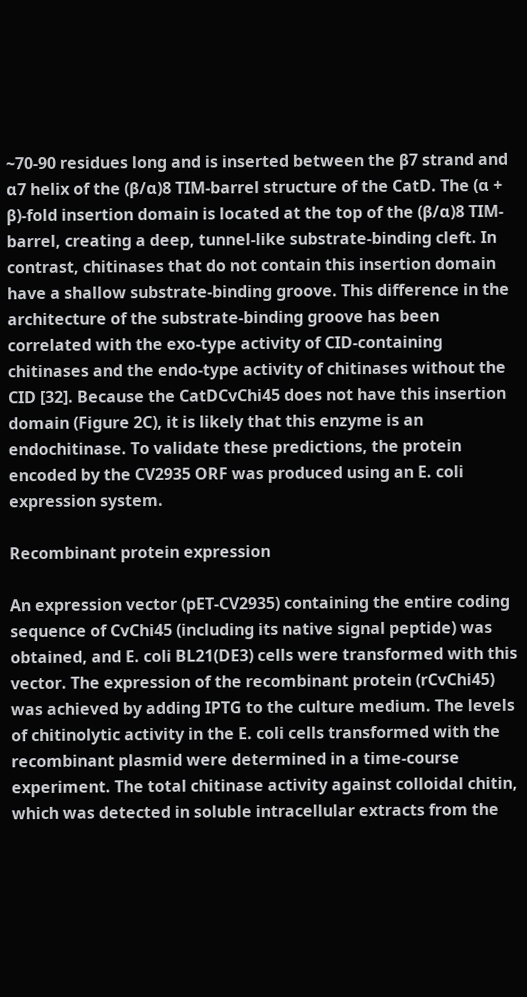~70-90 residues long and is inserted between the β7 strand and α7 helix of the (β/α)8 TIM-barrel structure of the CatD. The (α + β)-fold insertion domain is located at the top of the (β/α)8 TIM-barrel, creating a deep, tunnel-like substrate-binding cleft. In contrast, chitinases that do not contain this insertion domain have a shallow substrate-binding groove. This difference in the architecture of the substrate-binding groove has been correlated with the exo-type activity of CID-containing chitinases and the endo-type activity of chitinases without the CID [32]. Because the CatDCvChi45 does not have this insertion domain (Figure 2C), it is likely that this enzyme is an endochitinase. To validate these predictions, the protein encoded by the CV2935 ORF was produced using an E. coli expression system.

Recombinant protein expression

An expression vector (pET-CV2935) containing the entire coding sequence of CvChi45 (including its native signal peptide) was obtained, and E. coli BL21(DE3) cells were transformed with this vector. The expression of the recombinant protein (rCvChi45) was achieved by adding IPTG to the culture medium. The levels of chitinolytic activity in the E. coli cells transformed with the recombinant plasmid were determined in a time-course experiment. The total chitinase activity against colloidal chitin, which was detected in soluble intracellular extracts from the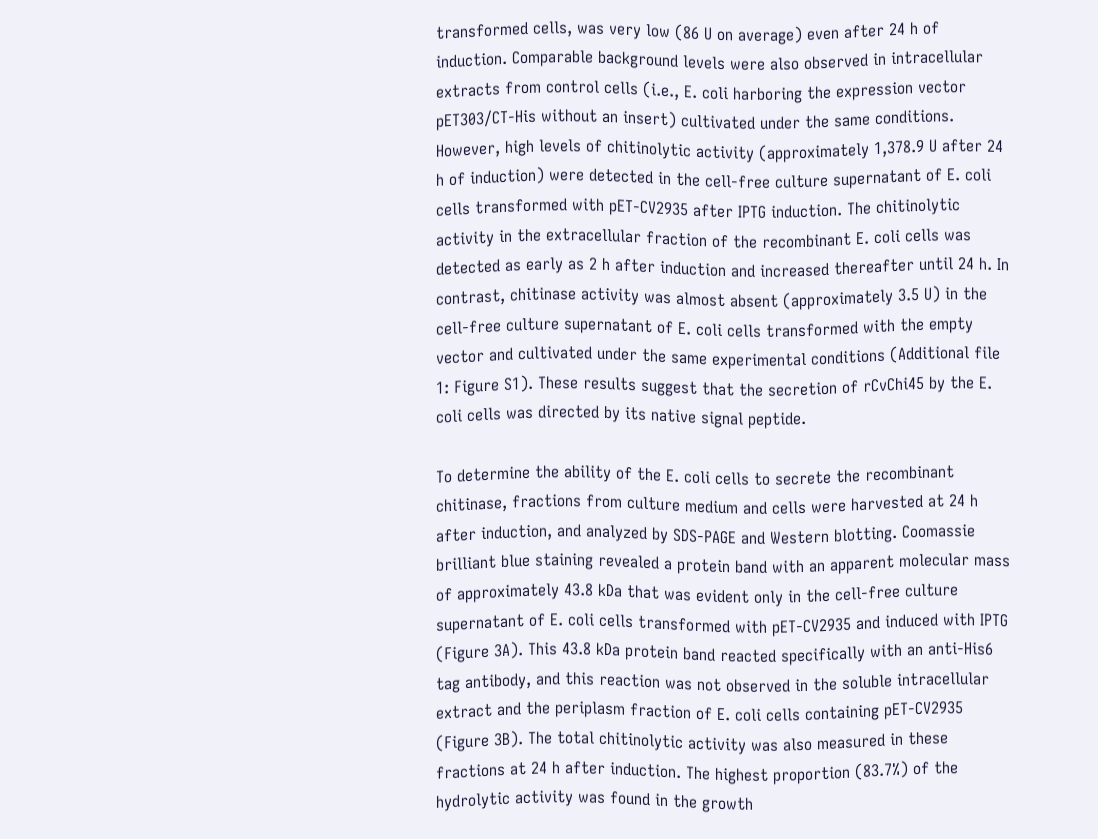transformed cells, was very low (86 U on average) even after 24 h of induction. Comparable background levels were also observed in intracellular extracts from control cells (i.e., E. coli harboring the expression vector pET303/CT-His without an insert) cultivated under the same conditions. However, high levels of chitinolytic activity (approximately 1,378.9 U after 24 h of induction) were detected in the cell-free culture supernatant of E. coli cells transformed with pET-CV2935 after IPTG induction. The chitinolytic activity in the extracellular fraction of the recombinant E. coli cells was detected as early as 2 h after induction and increased thereafter until 24 h. In contrast, chitinase activity was almost absent (approximately 3.5 U) in the cell-free culture supernatant of E. coli cells transformed with the empty vector and cultivated under the same experimental conditions (Additional file 1: Figure S1). These results suggest that the secretion of rCvChi45 by the E. coli cells was directed by its native signal peptide.

To determine the ability of the E. coli cells to secrete the recombinant chitinase, fractions from culture medium and cells were harvested at 24 h after induction, and analyzed by SDS-PAGE and Western blotting. Coomassie brilliant blue staining revealed a protein band with an apparent molecular mass of approximately 43.8 kDa that was evident only in the cell-free culture supernatant of E. coli cells transformed with pET-CV2935 and induced with IPTG (Figure 3A). This 43.8 kDa protein band reacted specifically with an anti-His6 tag antibody, and this reaction was not observed in the soluble intracellular extract and the periplasm fraction of E. coli cells containing pET-CV2935 (Figure 3B). The total chitinolytic activity was also measured in these fractions at 24 h after induction. The highest proportion (83.7%) of the hydrolytic activity was found in the growth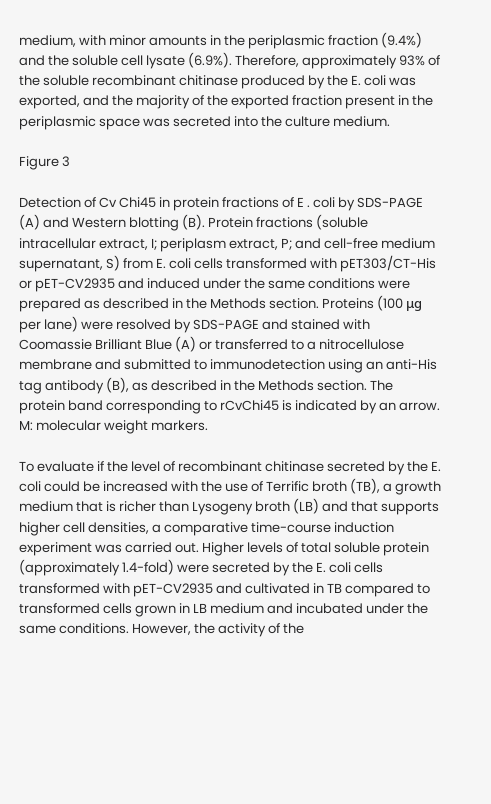medium, with minor amounts in the periplasmic fraction (9.4%) and the soluble cell lysate (6.9%). Therefore, approximately 93% of the soluble recombinant chitinase produced by the E. coli was exported, and the majority of the exported fraction present in the periplasmic space was secreted into the culture medium.

Figure 3

Detection of Cv Chi45 in protein fractions of E . coli by SDS-PAGE (A) and Western blotting (B). Protein fractions (soluble intracellular extract, I; periplasm extract, P; and cell-free medium supernatant, S) from E. coli cells transformed with pET303/CT-His or pET-CV2935 and induced under the same conditions were prepared as described in the Methods section. Proteins (100 μg per lane) were resolved by SDS-PAGE and stained with Coomassie Brilliant Blue (A) or transferred to a nitrocellulose membrane and submitted to immunodetection using an anti-His tag antibody (B), as described in the Methods section. The protein band corresponding to rCvChi45 is indicated by an arrow. M: molecular weight markers.

To evaluate if the level of recombinant chitinase secreted by the E. coli could be increased with the use of Terrific broth (TB), a growth medium that is richer than Lysogeny broth (LB) and that supports higher cell densities, a comparative time-course induction experiment was carried out. Higher levels of total soluble protein (approximately 1.4-fold) were secreted by the E. coli cells transformed with pET-CV2935 and cultivated in TB compared to transformed cells grown in LB medium and incubated under the same conditions. However, the activity of the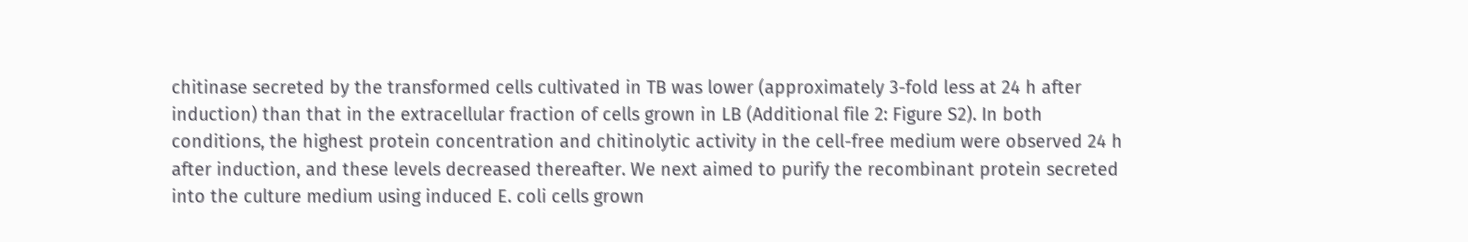chitinase secreted by the transformed cells cultivated in TB was lower (approximately 3-fold less at 24 h after induction) than that in the extracellular fraction of cells grown in LB (Additional file 2: Figure S2). In both conditions, the highest protein concentration and chitinolytic activity in the cell-free medium were observed 24 h after induction, and these levels decreased thereafter. We next aimed to purify the recombinant protein secreted into the culture medium using induced E. coli cells grown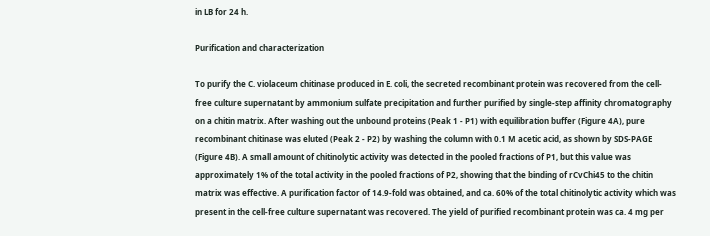in LB for 24 h.

Purification and characterization

To purify the C. violaceum chitinase produced in E. coli, the secreted recombinant protein was recovered from the cell-free culture supernatant by ammonium sulfate precipitation and further purified by single-step affinity chromatography on a chitin matrix. After washing out the unbound proteins (Peak 1 - P1) with equilibration buffer (Figure 4A), pure recombinant chitinase was eluted (Peak 2 - P2) by washing the column with 0.1 M acetic acid, as shown by SDS-PAGE (Figure 4B). A small amount of chitinolytic activity was detected in the pooled fractions of P1, but this value was approximately 1% of the total activity in the pooled fractions of P2, showing that the binding of rCvChi45 to the chitin matrix was effective. A purification factor of 14.9-fold was obtained, and ca. 60% of the total chitinolytic activity which was present in the cell-free culture supernatant was recovered. The yield of purified recombinant protein was ca. 4 mg per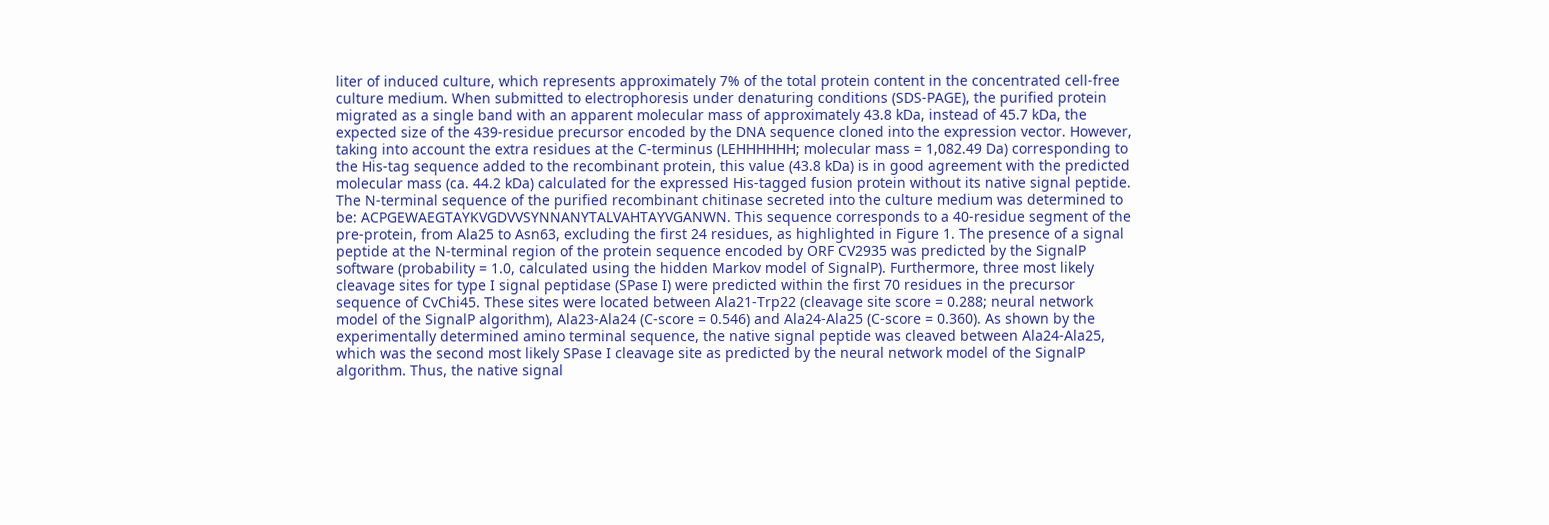liter of induced culture, which represents approximately 7% of the total protein content in the concentrated cell-free culture medium. When submitted to electrophoresis under denaturing conditions (SDS-PAGE), the purified protein migrated as a single band with an apparent molecular mass of approximately 43.8 kDa, instead of 45.7 kDa, the expected size of the 439-residue precursor encoded by the DNA sequence cloned into the expression vector. However, taking into account the extra residues at the C-terminus (LEHHHHHH; molecular mass = 1,082.49 Da) corresponding to the His-tag sequence added to the recombinant protein, this value (43.8 kDa) is in good agreement with the predicted molecular mass (ca. 44.2 kDa) calculated for the expressed His-tagged fusion protein without its native signal peptide. The N-terminal sequence of the purified recombinant chitinase secreted into the culture medium was determined to be: ACPGEWAEGTAYKVGDVVSYNNANYTALVAHTAYVGANWN. This sequence corresponds to a 40-residue segment of the pre-protein, from Ala25 to Asn63, excluding the first 24 residues, as highlighted in Figure 1. The presence of a signal peptide at the N-terminal region of the protein sequence encoded by ORF CV2935 was predicted by the SignalP software (probability = 1.0, calculated using the hidden Markov model of SignalP). Furthermore, three most likely cleavage sites for type I signal peptidase (SPase I) were predicted within the first 70 residues in the precursor sequence of CvChi45. These sites were located between Ala21-Trp22 (cleavage site score = 0.288; neural network model of the SignalP algorithm), Ala23-Ala24 (C-score = 0.546) and Ala24-Ala25 (C-score = 0.360). As shown by the experimentally determined amino terminal sequence, the native signal peptide was cleaved between Ala24-Ala25, which was the second most likely SPase I cleavage site as predicted by the neural network model of the SignalP algorithm. Thus, the native signal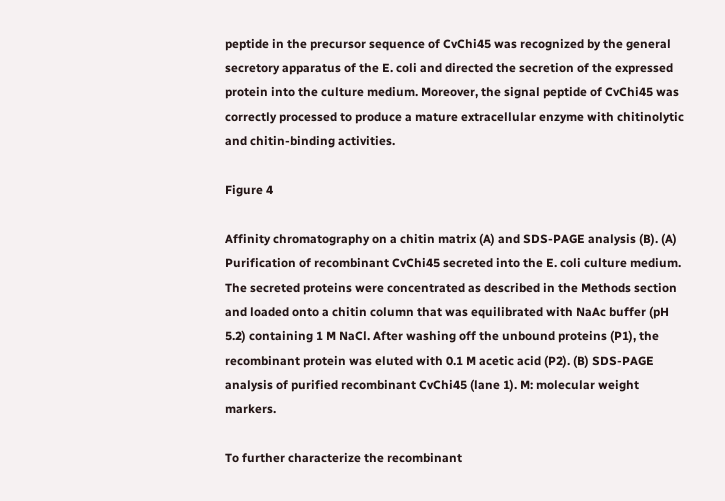peptide in the precursor sequence of CvChi45 was recognized by the general secretory apparatus of the E. coli and directed the secretion of the expressed protein into the culture medium. Moreover, the signal peptide of CvChi45 was correctly processed to produce a mature extracellular enzyme with chitinolytic and chitin-binding activities.

Figure 4

Affinity chromatography on a chitin matrix (A) and SDS-PAGE analysis (B). (A) Purification of recombinant CvChi45 secreted into the E. coli culture medium. The secreted proteins were concentrated as described in the Methods section and loaded onto a chitin column that was equilibrated with NaAc buffer (pH 5.2) containing 1 M NaCl. After washing off the unbound proteins (P1), the recombinant protein was eluted with 0.1 M acetic acid (P2). (B) SDS-PAGE analysis of purified recombinant CvChi45 (lane 1). M: molecular weight markers.

To further characterize the recombinant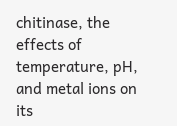chitinase, the effects of temperature, pH, and metal ions on its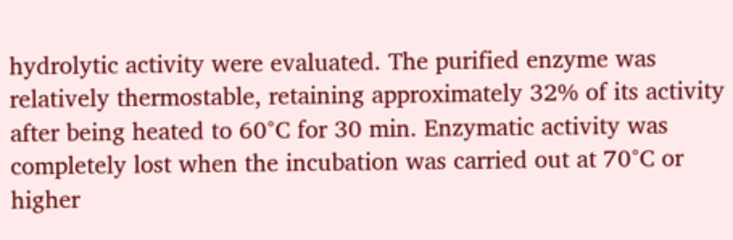hydrolytic activity were evaluated. The purified enzyme was relatively thermostable, retaining approximately 32% of its activity after being heated to 60°C for 30 min. Enzymatic activity was completely lost when the incubation was carried out at 70°C or higher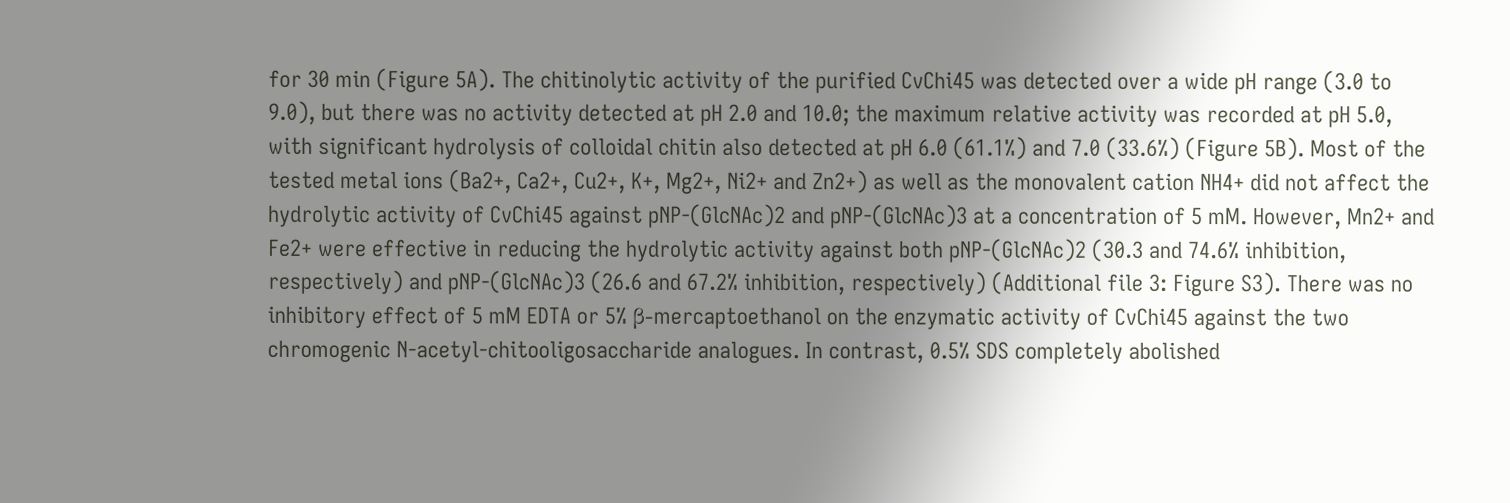for 30 min (Figure 5A). The chitinolytic activity of the purified CvChi45 was detected over a wide pH range (3.0 to 9.0), but there was no activity detected at pH 2.0 and 10.0; the maximum relative activity was recorded at pH 5.0, with significant hydrolysis of colloidal chitin also detected at pH 6.0 (61.1%) and 7.0 (33.6%) (Figure 5B). Most of the tested metal ions (Ba2+, Ca2+, Cu2+, K+, Mg2+, Ni2+ and Zn2+) as well as the monovalent cation NH4+ did not affect the hydrolytic activity of CvChi45 against pNP-(GlcNAc)2 and pNP-(GlcNAc)3 at a concentration of 5 mM. However, Mn2+ and Fe2+ were effective in reducing the hydrolytic activity against both pNP-(GlcNAc)2 (30.3 and 74.6% inhibition, respectively) and pNP-(GlcNAc)3 (26.6 and 67.2% inhibition, respectively) (Additional file 3: Figure S3). There was no inhibitory effect of 5 mM EDTA or 5% β-mercaptoethanol on the enzymatic activity of CvChi45 against the two chromogenic N-acetyl-chitooligosaccharide analogues. In contrast, 0.5% SDS completely abolished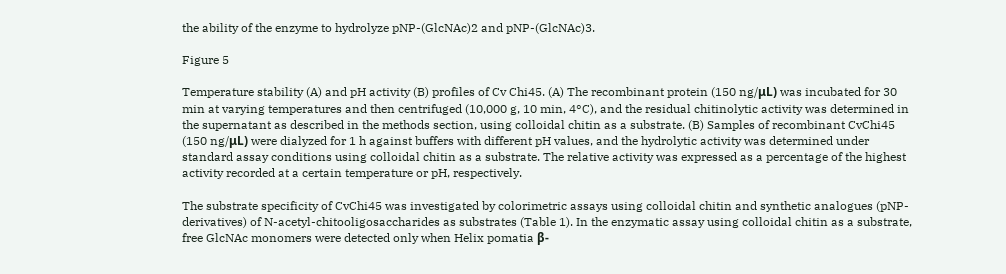the ability of the enzyme to hydrolyze pNP-(GlcNAc)2 and pNP-(GlcNAc)3.

Figure 5

Temperature stability (A) and pH activity (B) profiles of Cv Chi45. (A) The recombinant protein (150 ng/μL) was incubated for 30 min at varying temperatures and then centrifuged (10,000 g, 10 min, 4°C), and the residual chitinolytic activity was determined in the supernatant as described in the methods section, using colloidal chitin as a substrate. (B) Samples of recombinant CvChi45 (150 ng/μL) were dialyzed for 1 h against buffers with different pH values, and the hydrolytic activity was determined under standard assay conditions using colloidal chitin as a substrate. The relative activity was expressed as a percentage of the highest activity recorded at a certain temperature or pH, respectively.

The substrate specificity of CvChi45 was investigated by colorimetric assays using colloidal chitin and synthetic analogues (pNP-derivatives) of N-acetyl-chitooligosaccharides as substrates (Table 1). In the enzymatic assay using colloidal chitin as a substrate, free GlcNAc monomers were detected only when Helix pomatia β-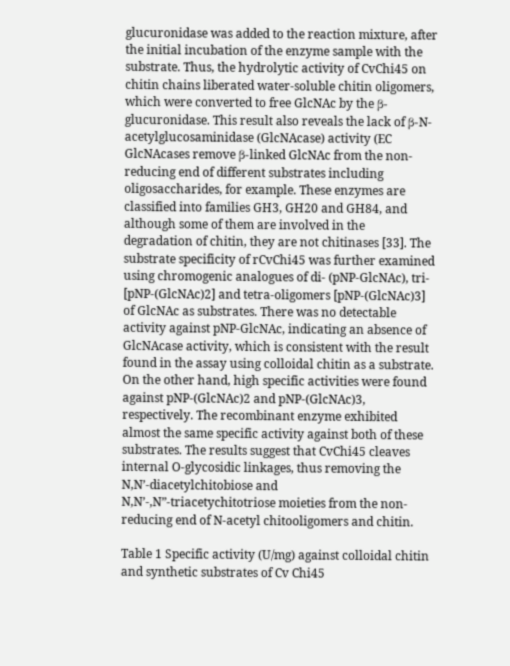glucuronidase was added to the reaction mixture, after the initial incubation of the enzyme sample with the substrate. Thus, the hydrolytic activity of CvChi45 on chitin chains liberated water-soluble chitin oligomers, which were converted to free GlcNAc by the β-glucuronidase. This result also reveals the lack of β-N-acetylglucosaminidase (GlcNAcase) activity (EC GlcNAcases remove β-linked GlcNAc from the non-reducing end of different substrates including oligosaccharides, for example. These enzymes are classified into families GH3, GH20 and GH84, and although some of them are involved in the degradation of chitin, they are not chitinases [33]. The substrate specificity of rCvChi45 was further examined using chromogenic analogues of di- (pNP-GlcNAc), tri- [pNP-(GlcNAc)2] and tetra-oligomers [pNP-(GlcNAc)3] of GlcNAc as substrates. There was no detectable activity against pNP-GlcNAc, indicating an absence of GlcNAcase activity, which is consistent with the result found in the assay using colloidal chitin as a substrate. On the other hand, high specific activities were found against pNP-(GlcNAc)2 and pNP-(GlcNAc)3, respectively. The recombinant enzyme exhibited almost the same specific activity against both of these substrates. The results suggest that CvChi45 cleaves internal O-glycosidic linkages, thus removing the N,N’-diacetylchitobiose and N,N’-,N”-triacetychitotriose moieties from the non-reducing end of N-acetyl chitooligomers and chitin.

Table 1 Specific activity (U/mg) against colloidal chitin and synthetic substrates of Cv Chi45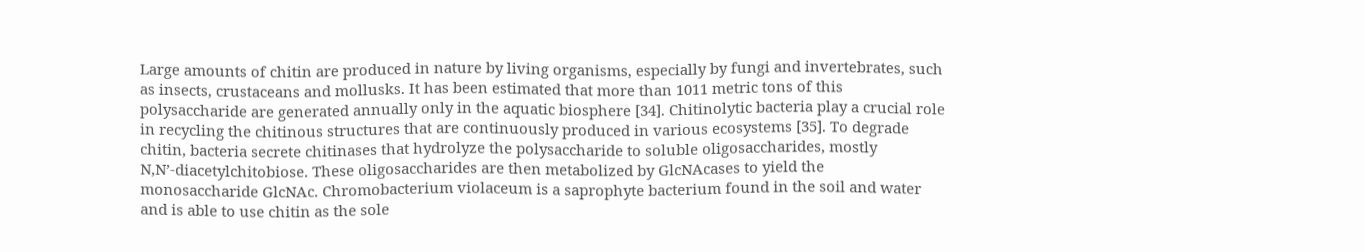Large amounts of chitin are produced in nature by living organisms, especially by fungi and invertebrates, such as insects, crustaceans and mollusks. It has been estimated that more than 1011 metric tons of this polysaccharide are generated annually only in the aquatic biosphere [34]. Chitinolytic bacteria play a crucial role in recycling the chitinous structures that are continuously produced in various ecosystems [35]. To degrade chitin, bacteria secrete chitinases that hydrolyze the polysaccharide to soluble oligosaccharides, mostly N,N’-diacetylchitobiose. These oligosaccharides are then metabolized by GlcNAcases to yield the monosaccharide GlcNAc. Chromobacterium violaceum is a saprophyte bacterium found in the soil and water and is able to use chitin as the sole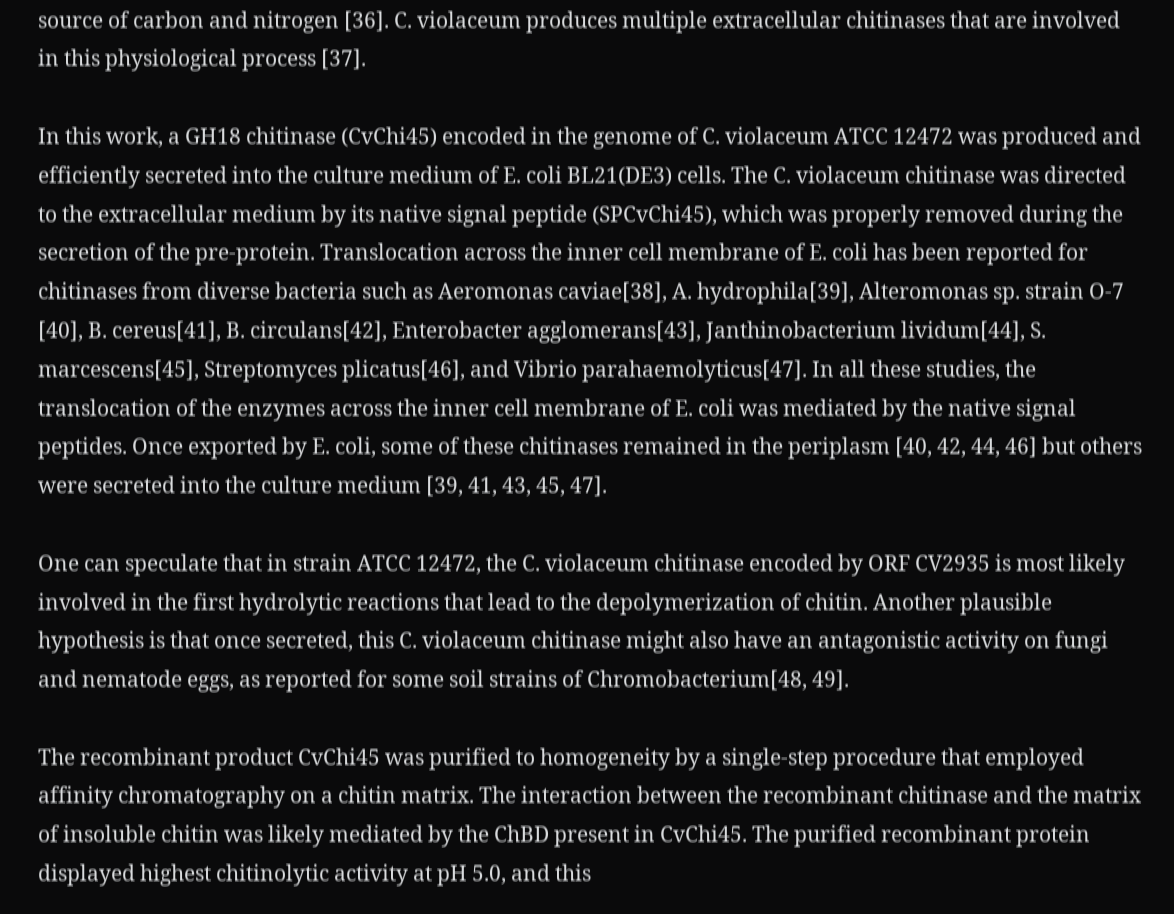source of carbon and nitrogen [36]. C. violaceum produces multiple extracellular chitinases that are involved in this physiological process [37].

In this work, a GH18 chitinase (CvChi45) encoded in the genome of C. violaceum ATCC 12472 was produced and efficiently secreted into the culture medium of E. coli BL21(DE3) cells. The C. violaceum chitinase was directed to the extracellular medium by its native signal peptide (SPCvChi45), which was properly removed during the secretion of the pre-protein. Translocation across the inner cell membrane of E. coli has been reported for chitinases from diverse bacteria such as Aeromonas caviae[38], A. hydrophila[39], Alteromonas sp. strain O-7 [40], B. cereus[41], B. circulans[42], Enterobacter agglomerans[43], Janthinobacterium lividum[44], S. marcescens[45], Streptomyces plicatus[46], and Vibrio parahaemolyticus[47]. In all these studies, the translocation of the enzymes across the inner cell membrane of E. coli was mediated by the native signal peptides. Once exported by E. coli, some of these chitinases remained in the periplasm [40, 42, 44, 46] but others were secreted into the culture medium [39, 41, 43, 45, 47].

One can speculate that in strain ATCC 12472, the C. violaceum chitinase encoded by ORF CV2935 is most likely involved in the first hydrolytic reactions that lead to the depolymerization of chitin. Another plausible hypothesis is that once secreted, this C. violaceum chitinase might also have an antagonistic activity on fungi and nematode eggs, as reported for some soil strains of Chromobacterium[48, 49].

The recombinant product CvChi45 was purified to homogeneity by a single-step procedure that employed affinity chromatography on a chitin matrix. The interaction between the recombinant chitinase and the matrix of insoluble chitin was likely mediated by the ChBD present in CvChi45. The purified recombinant protein displayed highest chitinolytic activity at pH 5.0, and this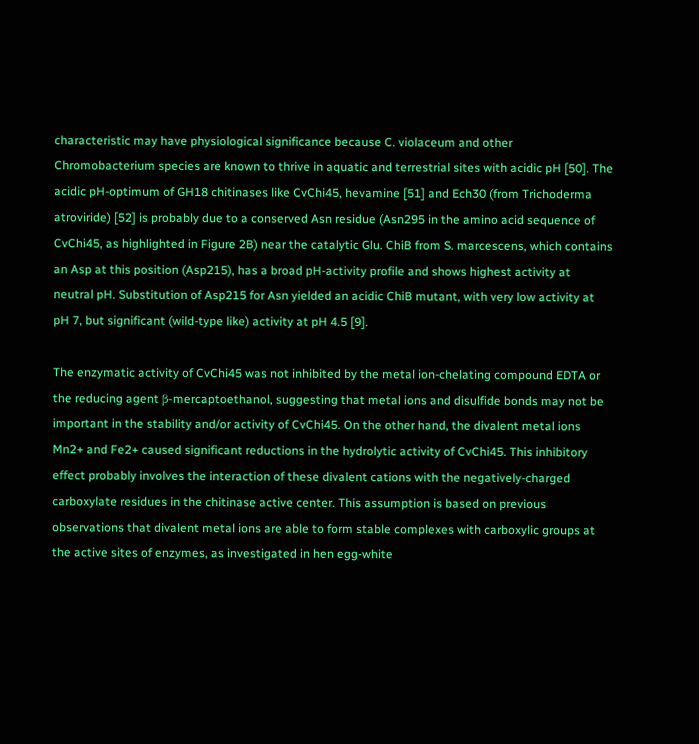characteristic may have physiological significance because C. violaceum and other Chromobacterium species are known to thrive in aquatic and terrestrial sites with acidic pH [50]. The acidic pH-optimum of GH18 chitinases like CvChi45, hevamine [51] and Ech30 (from Trichoderma atroviride) [52] is probably due to a conserved Asn residue (Asn295 in the amino acid sequence of CvChi45, as highlighted in Figure 2B) near the catalytic Glu. ChiB from S. marcescens, which contains an Asp at this position (Asp215), has a broad pH-activity profile and shows highest activity at neutral pH. Substitution of Asp215 for Asn yielded an acidic ChiB mutant, with very low activity at pH 7, but significant (wild-type like) activity at pH 4.5 [9].

The enzymatic activity of CvChi45 was not inhibited by the metal ion-chelating compound EDTA or the reducing agent β-mercaptoethanol, suggesting that metal ions and disulfide bonds may not be important in the stability and/or activity of CvChi45. On the other hand, the divalent metal ions Mn2+ and Fe2+ caused significant reductions in the hydrolytic activity of CvChi45. This inhibitory effect probably involves the interaction of these divalent cations with the negatively-charged carboxylate residues in the chitinase active center. This assumption is based on previous observations that divalent metal ions are able to form stable complexes with carboxylic groups at the active sites of enzymes, as investigated in hen egg-white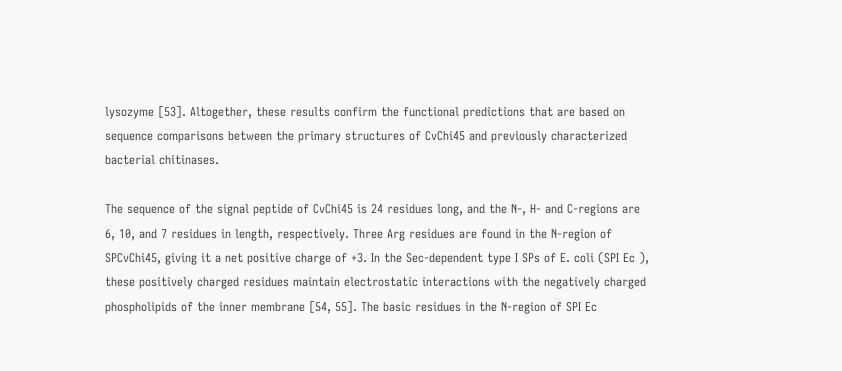lysozyme [53]. Altogether, these results confirm the functional predictions that are based on sequence comparisons between the primary structures of CvChi45 and previously characterized bacterial chitinases.

The sequence of the signal peptide of CvChi45 is 24 residues long, and the N-, H- and C-regions are 6, 10, and 7 residues in length, respectively. Three Arg residues are found in the N-region of SPCvChi45, giving it a net positive charge of +3. In the Sec-dependent type I SPs of E. coli (SPI Ec ), these positively charged residues maintain electrostatic interactions with the negatively charged phospholipids of the inner membrane [54, 55]. The basic residues in the N-region of SPI Ec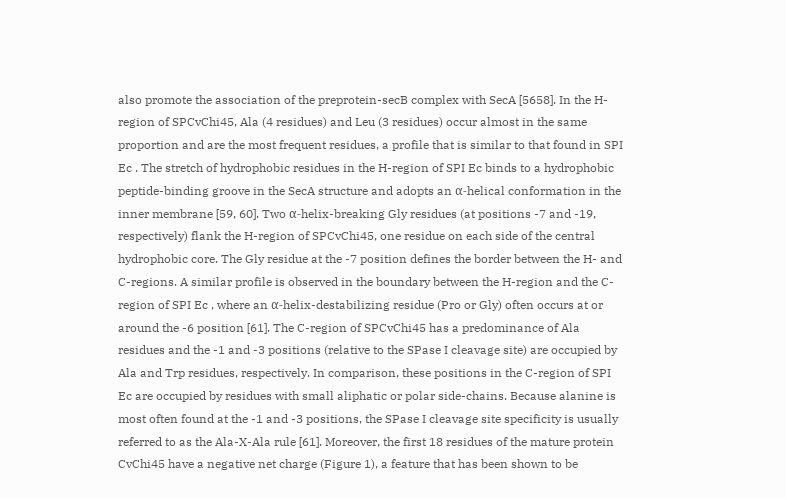also promote the association of the preprotein-secB complex with SecA [5658]. In the H-region of SPCvChi45, Ala (4 residues) and Leu (3 residues) occur almost in the same proportion and are the most frequent residues, a profile that is similar to that found in SPI Ec . The stretch of hydrophobic residues in the H-region of SPI Ec binds to a hydrophobic peptide-binding groove in the SecA structure and adopts an α-helical conformation in the inner membrane [59, 60]. Two α-helix-breaking Gly residues (at positions -7 and -19, respectively) flank the H-region of SPCvChi45, one residue on each side of the central hydrophobic core. The Gly residue at the -7 position defines the border between the H- and C-regions. A similar profile is observed in the boundary between the H-region and the C-region of SPI Ec , where an α-helix-destabilizing residue (Pro or Gly) often occurs at or around the -6 position [61]. The C-region of SPCvChi45 has a predominance of Ala residues and the -1 and -3 positions (relative to the SPase I cleavage site) are occupied by Ala and Trp residues, respectively. In comparison, these positions in the C-region of SPI Ec are occupied by residues with small aliphatic or polar side-chains. Because alanine is most often found at the -1 and -3 positions, the SPase I cleavage site specificity is usually referred to as the Ala-X-Ala rule [61]. Moreover, the first 18 residues of the mature protein CvChi45 have a negative net charge (Figure 1), a feature that has been shown to be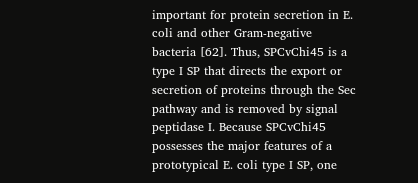important for protein secretion in E. coli and other Gram-negative bacteria [62]. Thus, SPCvChi45 is a type I SP that directs the export or secretion of proteins through the Sec pathway and is removed by signal peptidase I. Because SPCvChi45 possesses the major features of a prototypical E. coli type I SP, one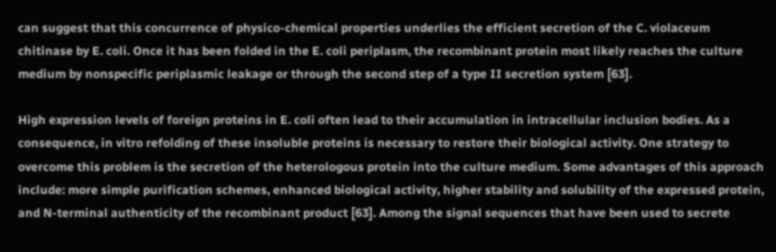can suggest that this concurrence of physico-chemical properties underlies the efficient secretion of the C. violaceum chitinase by E. coli. Once it has been folded in the E. coli periplasm, the recombinant protein most likely reaches the culture medium by nonspecific periplasmic leakage or through the second step of a type II secretion system [63].

High expression levels of foreign proteins in E. coli often lead to their accumulation in intracellular inclusion bodies. As a consequence, in vitro refolding of these insoluble proteins is necessary to restore their biological activity. One strategy to overcome this problem is the secretion of the heterologous protein into the culture medium. Some advantages of this approach include: more simple purification schemes, enhanced biological activity, higher stability and solubility of the expressed protein, and N-terminal authenticity of the recombinant product [63]. Among the signal sequences that have been used to secrete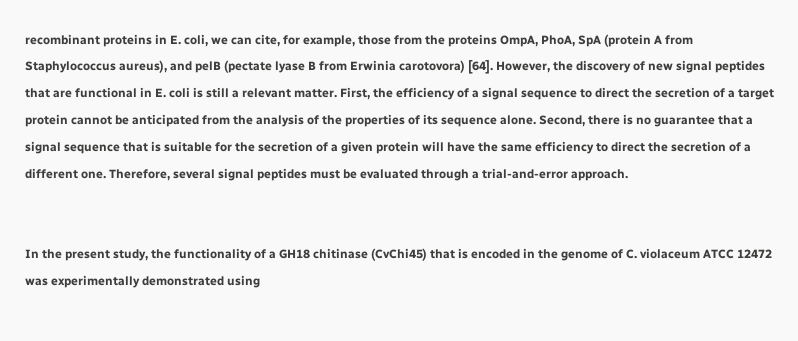recombinant proteins in E. coli, we can cite, for example, those from the proteins OmpA, PhoA, SpA (protein A from Staphylococcus aureus), and pelB (pectate lyase B from Erwinia carotovora) [64]. However, the discovery of new signal peptides that are functional in E. coli is still a relevant matter. First, the efficiency of a signal sequence to direct the secretion of a target protein cannot be anticipated from the analysis of the properties of its sequence alone. Second, there is no guarantee that a signal sequence that is suitable for the secretion of a given protein will have the same efficiency to direct the secretion of a different one. Therefore, several signal peptides must be evaluated through a trial-and-error approach.


In the present study, the functionality of a GH18 chitinase (CvChi45) that is encoded in the genome of C. violaceum ATCC 12472 was experimentally demonstrated using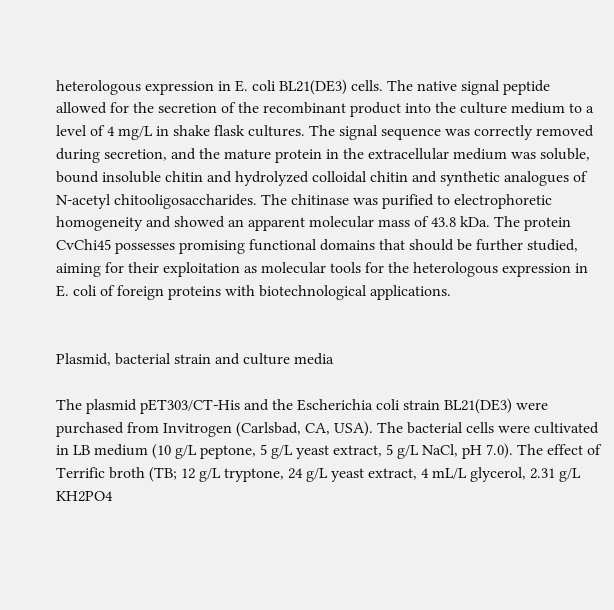heterologous expression in E. coli BL21(DE3) cells. The native signal peptide allowed for the secretion of the recombinant product into the culture medium to a level of 4 mg/L in shake flask cultures. The signal sequence was correctly removed during secretion, and the mature protein in the extracellular medium was soluble, bound insoluble chitin and hydrolyzed colloidal chitin and synthetic analogues of N-acetyl chitooligosaccharides. The chitinase was purified to electrophoretic homogeneity and showed an apparent molecular mass of 43.8 kDa. The protein CvChi45 possesses promising functional domains that should be further studied, aiming for their exploitation as molecular tools for the heterologous expression in E. coli of foreign proteins with biotechnological applications.


Plasmid, bacterial strain and culture media

The plasmid pET303/CT-His and the Escherichia coli strain BL21(DE3) were purchased from Invitrogen (Carlsbad, CA, USA). The bacterial cells were cultivated in LB medium (10 g/L peptone, 5 g/L yeast extract, 5 g/L NaCl, pH 7.0). The effect of Terrific broth (TB; 12 g/L tryptone, 24 g/L yeast extract, 4 mL/L glycerol, 2.31 g/L KH2PO4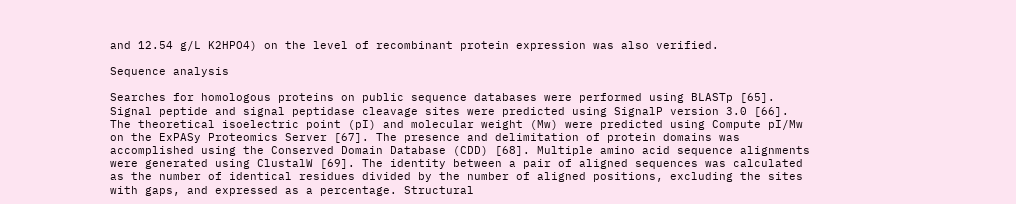and 12.54 g/L K2HPO4) on the level of recombinant protein expression was also verified.

Sequence analysis

Searches for homologous proteins on public sequence databases were performed using BLASTp [65]. Signal peptide and signal peptidase cleavage sites were predicted using SignalP version 3.0 [66]. The theoretical isoelectric point (pI) and molecular weight (Mw) were predicted using Compute pI/Mw on the ExPASy Proteomics Server [67]. The presence and delimitation of protein domains was accomplished using the Conserved Domain Database (CDD) [68]. Multiple amino acid sequence alignments were generated using ClustalW [69]. The identity between a pair of aligned sequences was calculated as the number of identical residues divided by the number of aligned positions, excluding the sites with gaps, and expressed as a percentage. Structural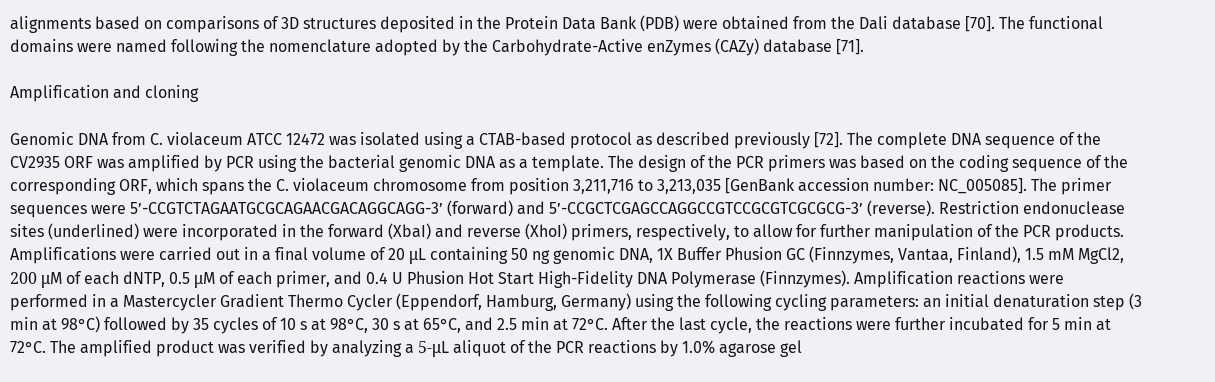alignments based on comparisons of 3D structures deposited in the Protein Data Bank (PDB) were obtained from the Dali database [70]. The functional domains were named following the nomenclature adopted by the Carbohydrate-Active enZymes (CAZy) database [71].

Amplification and cloning

Genomic DNA from C. violaceum ATCC 12472 was isolated using a CTAB-based protocol as described previously [72]. The complete DNA sequence of the CV2935 ORF was amplified by PCR using the bacterial genomic DNA as a template. The design of the PCR primers was based on the coding sequence of the corresponding ORF, which spans the C. violaceum chromosome from position 3,211,716 to 3,213,035 [GenBank accession number: NC_005085]. The primer sequences were 5’-CCGTCTAGAATGCGCAGAACGACAGGCAGG-3’ (forward) and 5’-CCGCTCGAGCCAGGCCGTCCGCGTCGCGCG-3’ (reverse). Restriction endonuclease sites (underlined) were incorporated in the forward (XbaI) and reverse (XhoI) primers, respectively, to allow for further manipulation of the PCR products. Amplifications were carried out in a final volume of 20 μL containing 50 ng genomic DNA, 1X Buffer Phusion GC (Finnzymes, Vantaa, Finland), 1.5 mM MgCl2, 200 μM of each dNTP, 0.5 μM of each primer, and 0.4 U Phusion Hot Start High-Fidelity DNA Polymerase (Finnzymes). Amplification reactions were performed in a Mastercycler Gradient Thermo Cycler (Eppendorf, Hamburg, Germany) using the following cycling parameters: an initial denaturation step (3 min at 98°C) followed by 35 cycles of 10 s at 98°C, 30 s at 65°C, and 2.5 min at 72°C. After the last cycle, the reactions were further incubated for 5 min at 72°C. The amplified product was verified by analyzing a 5-μL aliquot of the PCR reactions by 1.0% agarose gel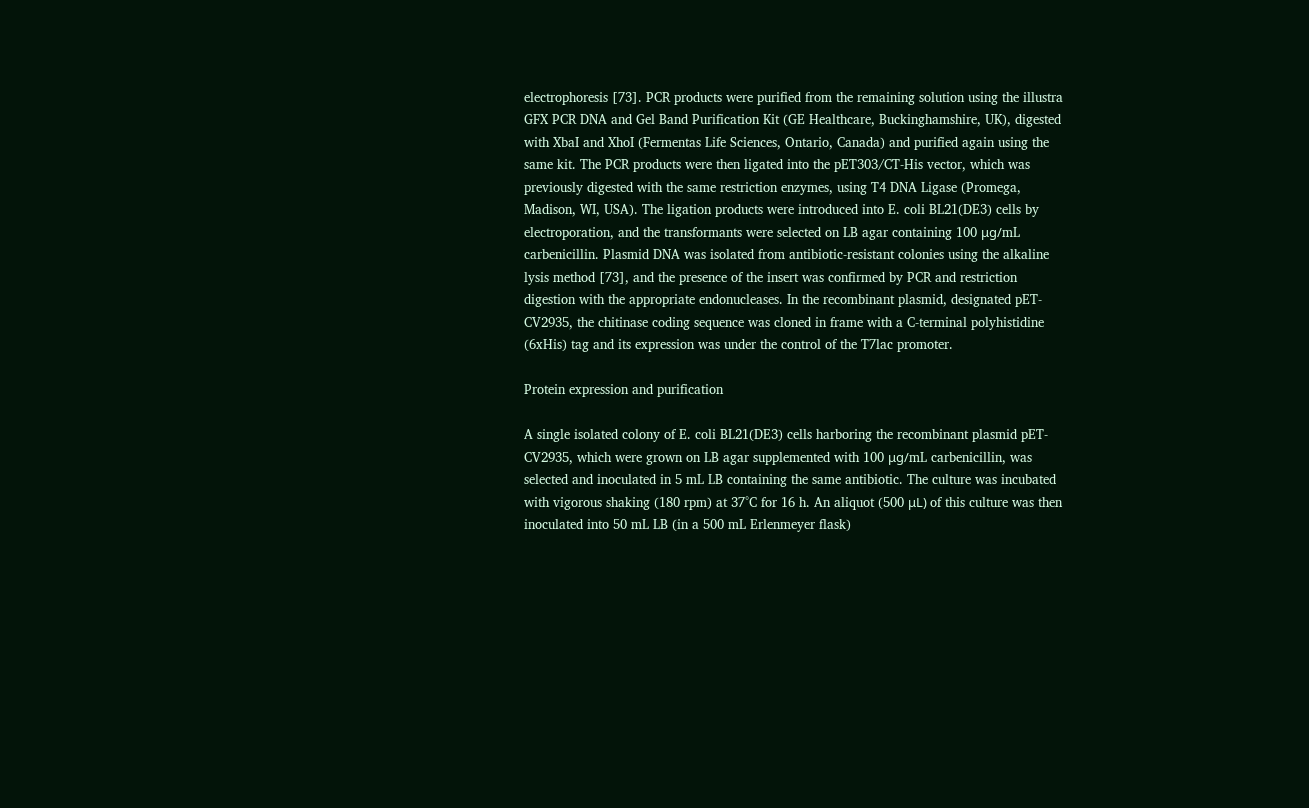electrophoresis [73]. PCR products were purified from the remaining solution using the illustra GFX PCR DNA and Gel Band Purification Kit (GE Healthcare, Buckinghamshire, UK), digested with XbaI and XhoI (Fermentas Life Sciences, Ontario, Canada) and purified again using the same kit. The PCR products were then ligated into the pET303/CT-His vector, which was previously digested with the same restriction enzymes, using T4 DNA Ligase (Promega, Madison, WI, USA). The ligation products were introduced into E. coli BL21(DE3) cells by electroporation, and the transformants were selected on LB agar containing 100 μg/mL carbenicillin. Plasmid DNA was isolated from antibiotic-resistant colonies using the alkaline lysis method [73], and the presence of the insert was confirmed by PCR and restriction digestion with the appropriate endonucleases. In the recombinant plasmid, designated pET-CV2935, the chitinase coding sequence was cloned in frame with a C-terminal polyhistidine (6xHis) tag and its expression was under the control of the T7lac promoter.

Protein expression and purification

A single isolated colony of E. coli BL21(DE3) cells harboring the recombinant plasmid pET-CV2935, which were grown on LB agar supplemented with 100 μg/mL carbenicillin, was selected and inoculated in 5 mL LB containing the same antibiotic. The culture was incubated with vigorous shaking (180 rpm) at 37°C for 16 h. An aliquot (500 μL) of this culture was then inoculated into 50 mL LB (in a 500 mL Erlenmeyer flask)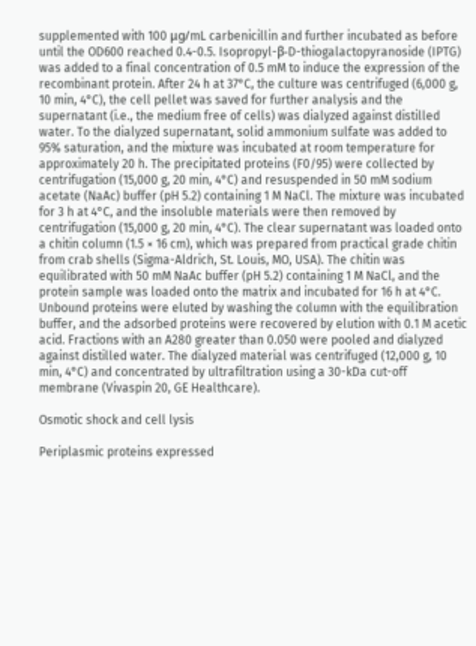supplemented with 100 μg/mL carbenicillin and further incubated as before until the OD600 reached 0.4-0.5. Isopropyl-β-D-thiogalactopyranoside (IPTG) was added to a final concentration of 0.5 mM to induce the expression of the recombinant protein. After 24 h at 37°C, the culture was centrifuged (6,000 g, 10 min, 4°C), the cell pellet was saved for further analysis and the supernatant (i.e., the medium free of cells) was dialyzed against distilled water. To the dialyzed supernatant, solid ammonium sulfate was added to 95% saturation, and the mixture was incubated at room temperature for approximately 20 h. The precipitated proteins (F0/95) were collected by centrifugation (15,000 g, 20 min, 4°C) and resuspended in 50 mM sodium acetate (NaAc) buffer (pH 5.2) containing 1 M NaCl. The mixture was incubated for 3 h at 4°C, and the insoluble materials were then removed by centrifugation (15,000 g, 20 min, 4°C). The clear supernatant was loaded onto a chitin column (1.5 × 16 cm), which was prepared from practical grade chitin from crab shells (Sigma-Aldrich, St. Louis, MO, USA). The chitin was equilibrated with 50 mM NaAc buffer (pH 5.2) containing 1 M NaCl, and the protein sample was loaded onto the matrix and incubated for 16 h at 4°C. Unbound proteins were eluted by washing the column with the equilibration buffer, and the adsorbed proteins were recovered by elution with 0.1 M acetic acid. Fractions with an A280 greater than 0.050 were pooled and dialyzed against distilled water. The dialyzed material was centrifuged (12,000 g, 10 min, 4°C) and concentrated by ultrafiltration using a 30-kDa cut-off membrane (Vivaspin 20, GE Healthcare).

Osmotic shock and cell lysis

Periplasmic proteins expressed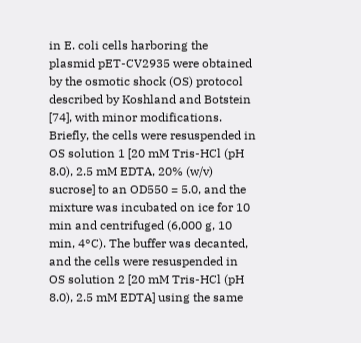in E. coli cells harboring the plasmid pET-CV2935 were obtained by the osmotic shock (OS) protocol described by Koshland and Botstein [74], with minor modifications. Briefly, the cells were resuspended in OS solution 1 [20 mM Tris-HCl (pH 8.0), 2.5 mM EDTA, 20% (w/v) sucrose] to an OD550 = 5.0, and the mixture was incubated on ice for 10 min and centrifuged (6,000 g, 10 min, 4°C). The buffer was decanted, and the cells were resuspended in OS solution 2 [20 mM Tris-HCl (pH 8.0), 2.5 mM EDTA] using the same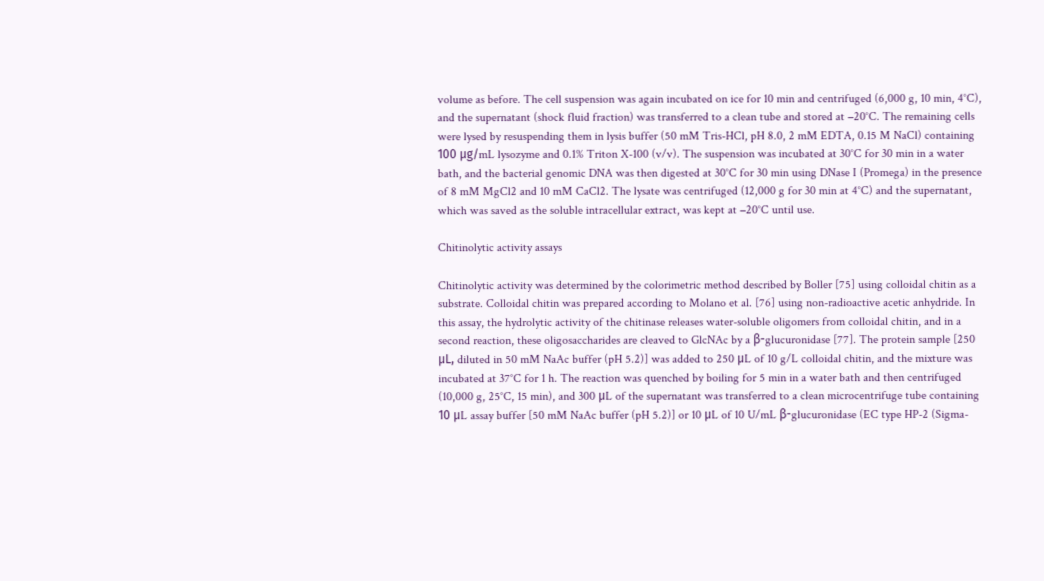volume as before. The cell suspension was again incubated on ice for 10 min and centrifuged (6,000 g, 10 min, 4°C), and the supernatant (shock fluid fraction) was transferred to a clean tube and stored at −20°C. The remaining cells were lysed by resuspending them in lysis buffer (50 mM Tris-HCl, pH 8.0, 2 mM EDTA, 0.15 M NaCl) containing 100 μg/mL lysozyme and 0.1% Triton X-100 (v/v). The suspension was incubated at 30°C for 30 min in a water bath, and the bacterial genomic DNA was then digested at 30°C for 30 min using DNase I (Promega) in the presence of 8 mM MgCl2 and 10 mM CaCl2. The lysate was centrifuged (12,000 g for 30 min at 4°C) and the supernatant, which was saved as the soluble intracellular extract, was kept at −20°C until use.

Chitinolytic activity assays

Chitinolytic activity was determined by the colorimetric method described by Boller [75] using colloidal chitin as a substrate. Colloidal chitin was prepared according to Molano et al. [76] using non-radioactive acetic anhydride. In this assay, the hydrolytic activity of the chitinase releases water-soluble oligomers from colloidal chitin, and in a second reaction, these oligosaccharides are cleaved to GlcNAc by a β-glucuronidase [77]. The protein sample [250 μL, diluted in 50 mM NaAc buffer (pH 5.2)] was added to 250 μL of 10 g/L colloidal chitin, and the mixture was incubated at 37°C for 1 h. The reaction was quenched by boiling for 5 min in a water bath and then centrifuged (10,000 g, 25°C, 15 min), and 300 μL of the supernatant was transferred to a clean microcentrifuge tube containing 10 μL assay buffer [50 mM NaAc buffer (pH 5.2)] or 10 μL of 10 U/mL β-glucuronidase (EC type HP-2 (Sigma-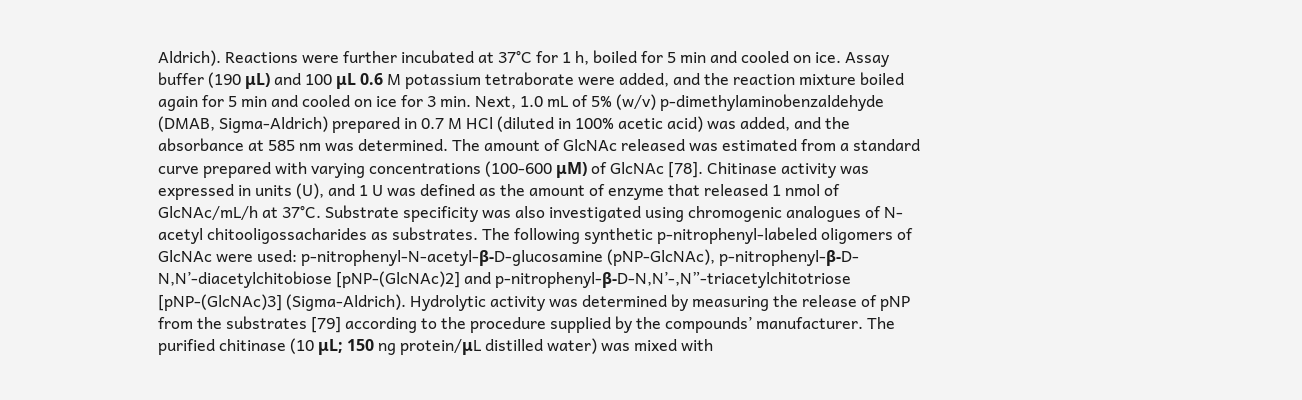Aldrich). Reactions were further incubated at 37°C for 1 h, boiled for 5 min and cooled on ice. Assay buffer (190 μL) and 100 μL 0.6 M potassium tetraborate were added, and the reaction mixture boiled again for 5 min and cooled on ice for 3 min. Next, 1.0 mL of 5% (w/v) p-dimethylaminobenzaldehyde (DMAB, Sigma-Aldrich) prepared in 0.7 M HCl (diluted in 100% acetic acid) was added, and the absorbance at 585 nm was determined. The amount of GlcNAc released was estimated from a standard curve prepared with varying concentrations (100-600 μM) of GlcNAc [78]. Chitinase activity was expressed in units (U), and 1 U was defined as the amount of enzyme that released 1 nmol of GlcNAc/mL/h at 37°C. Substrate specificity was also investigated using chromogenic analogues of N-acetyl chitooligossacharides as substrates. The following synthetic p-nitrophenyl-labeled oligomers of GlcNAc were used: p-nitrophenyl-N-acetyl-β-D-glucosamine (pNP-GlcNAc), p-nitrophenyl-β-D-N,N’-diacetylchitobiose [pNP-(GlcNAc)2] and p-nitrophenyl-β-D-N,N’-,N”-triacetylchitotriose [pNP-(GlcNAc)3] (Sigma-Aldrich). Hydrolytic activity was determined by measuring the release of pNP from the substrates [79] according to the procedure supplied by the compounds’ manufacturer. The purified chitinase (10 μL; 150 ng protein/μL distilled water) was mixed with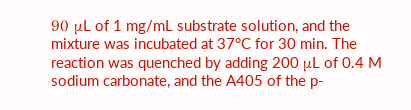90 μL of 1 mg/mL substrate solution, and the mixture was incubated at 37°C for 30 min. The reaction was quenched by adding 200 μL of 0.4 M sodium carbonate, and the A405 of the p-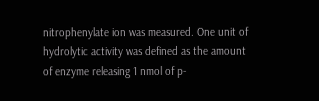nitrophenylate ion was measured. One unit of hydrolytic activity was defined as the amount of enzyme releasing 1 nmol of p-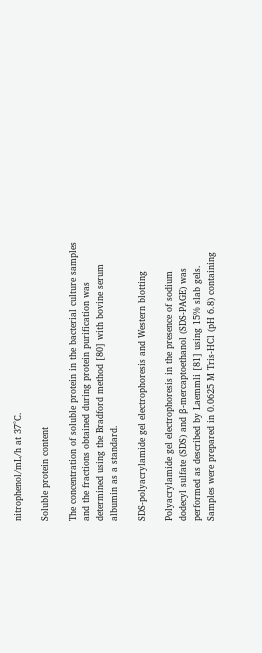nitrophenol/mL/h at 37°C.

Soluble protein content

The concentration of soluble protein in the bacterial culture samples and the fractions obtained during protein purification was determined using the Bradford method [80] with bovine serum albumin as a standard.

SDS-polyacrylamide gel electrophoresis and Western blotting

Polyacrylamide gel electrophoresis in the presence of sodium dodecyl sulfate (SDS) and β-mercaptoethanol (SDS-PAGE) was performed as described by Laemmli [81] using 15% slab gels. Samples were prepared in 0.0625 M Tris-HCl (pH 6.8) containing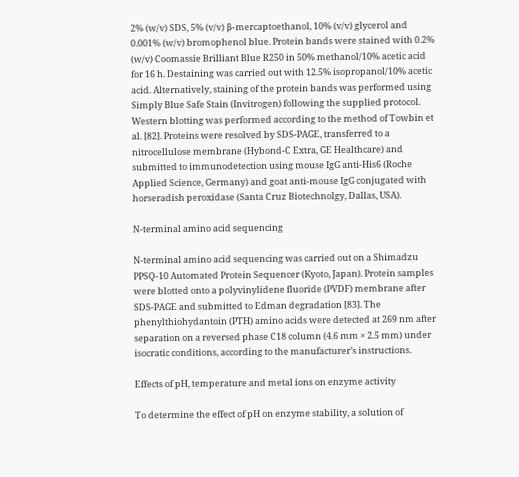2% (w/v) SDS, 5% (v/v) β-mercaptoethanol, 10% (v/v) glycerol and 0.001% (w/v) bromophenol blue. Protein bands were stained with 0.2% (w/v) Coomassie Brilliant Blue R250 in 50% methanol/10% acetic acid for 16 h. Destaining was carried out with 12.5% isopropanol/10% acetic acid. Alternatively, staining of the protein bands was performed using Simply Blue Safe Stain (Invitrogen) following the supplied protocol. Western blotting was performed according to the method of Towbin et al. [82]. Proteins were resolved by SDS-PAGE, transferred to a nitrocellulose membrane (Hybond-C Extra, GE Healthcare) and submitted to immunodetection using mouse IgG anti-His6 (Roche Applied Science, Germany) and goat anti-mouse IgG conjugated with horseradish peroxidase (Santa Cruz Biotechnolgy, Dallas, USA).

N-terminal amino acid sequencing

N-terminal amino acid sequencing was carried out on a Shimadzu PPSQ-10 Automated Protein Sequencer (Kyoto, Japan). Protein samples were blotted onto a polyvinylidene fluoride (PVDF) membrane after SDS-PAGE and submitted to Edman degradation [83]. The phenylthiohydantoin (PTH) amino acids were detected at 269 nm after separation on a reversed phase C18 column (4.6 mm × 2.5 mm) under isocratic conditions, according to the manufacturer’s instructions.

Effects of pH, temperature and metal ions on enzyme activity

To determine the effect of pH on enzyme stability, a solution of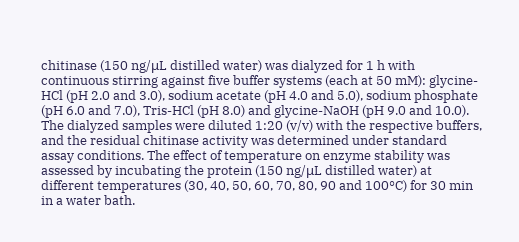chitinase (150 ng/μL distilled water) was dialyzed for 1 h with continuous stirring against five buffer systems (each at 50 mM): glycine-HCl (pH 2.0 and 3.0), sodium acetate (pH 4.0 and 5.0), sodium phosphate (pH 6.0 and 7.0), Tris-HCl (pH 8.0) and glycine-NaOH (pH 9.0 and 10.0). The dialyzed samples were diluted 1:20 (v/v) with the respective buffers, and the residual chitinase activity was determined under standard assay conditions. The effect of temperature on enzyme stability was assessed by incubating the protein (150 ng/μL distilled water) at different temperatures (30, 40, 50, 60, 70, 80, 90 and 100°C) for 30 min in a water bath.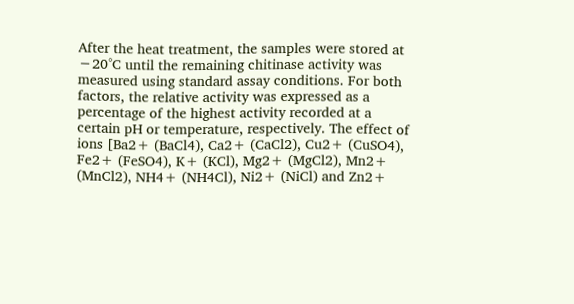After the heat treatment, the samples were stored at −20°C until the remaining chitinase activity was measured using standard assay conditions. For both factors, the relative activity was expressed as a percentage of the highest activity recorded at a certain pH or temperature, respectively. The effect of ions [Ba2+ (BaCl4), Ca2+ (CaCl2), Cu2+ (CuSO4), Fe2+ (FeSO4), K+ (KCl), Mg2+ (MgCl2), Mn2+ (MnCl2), NH4+ (NH4Cl), Ni2+ (NiCl) and Zn2+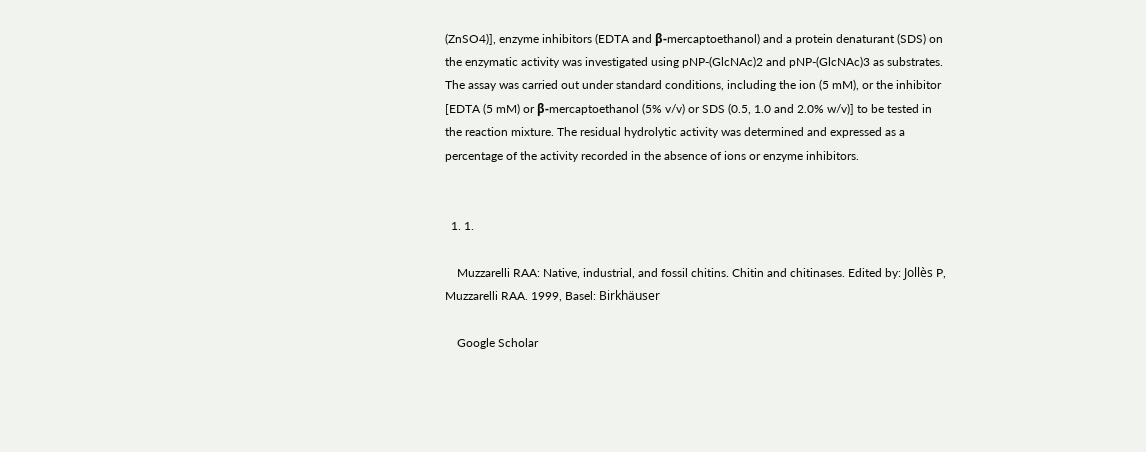(ZnSO4)], enzyme inhibitors (EDTA and β-mercaptoethanol) and a protein denaturant (SDS) on the enzymatic activity was investigated using pNP-(GlcNAc)2 and pNP-(GlcNAc)3 as substrates. The assay was carried out under standard conditions, including the ion (5 mM), or the inhibitor [EDTA (5 mM) or β-mercaptoethanol (5% v/v) or SDS (0.5, 1.0 and 2.0% w/v)] to be tested in the reaction mixture. The residual hydrolytic activity was determined and expressed as a percentage of the activity recorded in the absence of ions or enzyme inhibitors.


  1. 1.

    Muzzarelli RAA: Native, industrial, and fossil chitins. Chitin and chitinases. Edited by: Jollès P, Muzzarelli RAA. 1999, Basel: Birkhäuser

    Google Scholar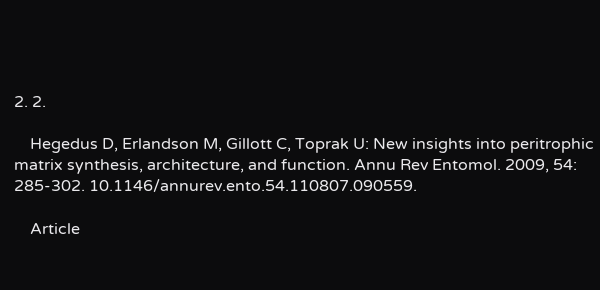2. 2.

    Hegedus D, Erlandson M, Gillott C, Toprak U: New insights into peritrophic matrix synthesis, architecture, and function. Annu Rev Entomol. 2009, 54: 285-302. 10.1146/annurev.ento.54.110807.090559.

    Article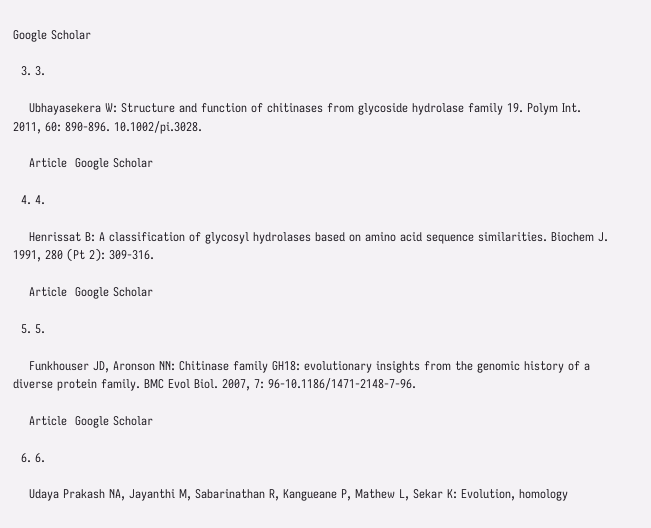Google Scholar

  3. 3.

    Ubhayasekera W: Structure and function of chitinases from glycoside hydrolase family 19. Polym Int. 2011, 60: 890-896. 10.1002/pi.3028.

    Article  Google Scholar

  4. 4.

    Henrissat B: A classification of glycosyl hydrolases based on amino acid sequence similarities. Biochem J. 1991, 280 (Pt 2): 309-316.

    Article  Google Scholar

  5. 5.

    Funkhouser JD, Aronson NN: Chitinase family GH18: evolutionary insights from the genomic history of a diverse protein family. BMC Evol Biol. 2007, 7: 96-10.1186/1471-2148-7-96.

    Article  Google Scholar

  6. 6.

    Udaya Prakash NA, Jayanthi M, Sabarinathan R, Kangueane P, Mathew L, Sekar K: Evolution, homology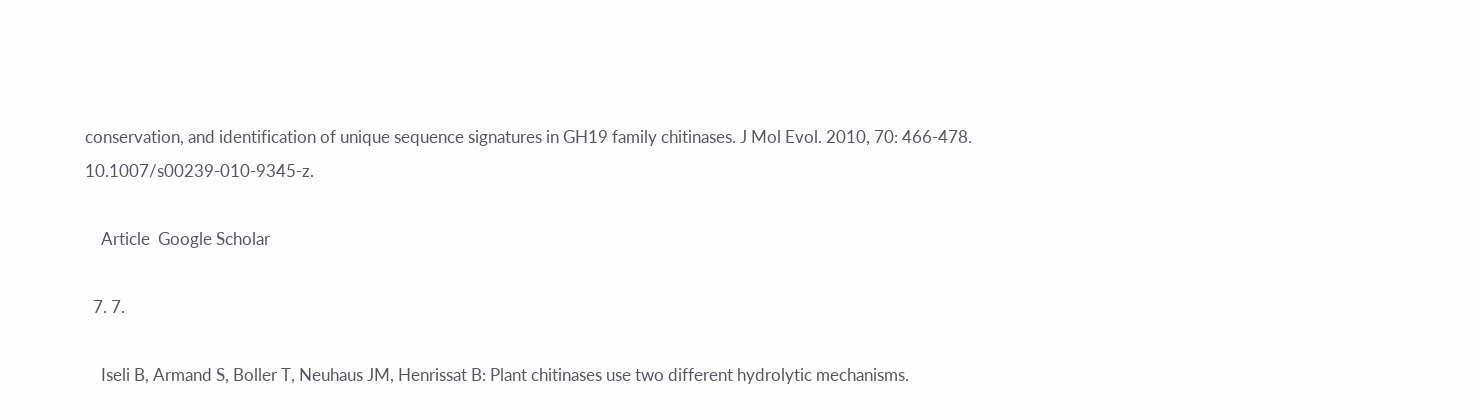conservation, and identification of unique sequence signatures in GH19 family chitinases. J Mol Evol. 2010, 70: 466-478. 10.1007/s00239-010-9345-z.

    Article  Google Scholar

  7. 7.

    Iseli B, Armand S, Boller T, Neuhaus JM, Henrissat B: Plant chitinases use two different hydrolytic mechanisms.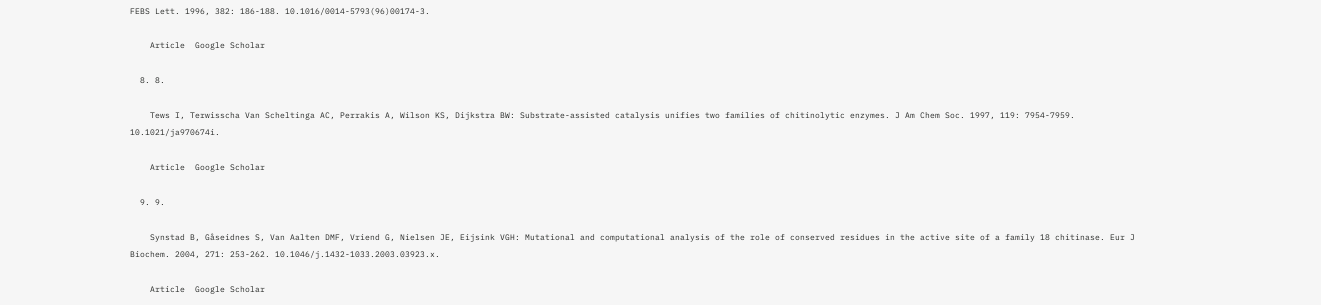FEBS Lett. 1996, 382: 186-188. 10.1016/0014-5793(96)00174-3.

    Article  Google Scholar

  8. 8.

    Tews I, Terwisscha Van Scheltinga AC, Perrakis A, Wilson KS, Dijkstra BW: Substrate-assisted catalysis unifies two families of chitinolytic enzymes. J Am Chem Soc. 1997, 119: 7954-7959. 10.1021/ja970674i.

    Article  Google Scholar

  9. 9.

    Synstad B, Gåseidnes S, Van Aalten DMF, Vriend G, Nielsen JE, Eijsink VGH: Mutational and computational analysis of the role of conserved residues in the active site of a family 18 chitinase. Eur J Biochem. 2004, 271: 253-262. 10.1046/j.1432-1033.2003.03923.x.

    Article  Google Scholar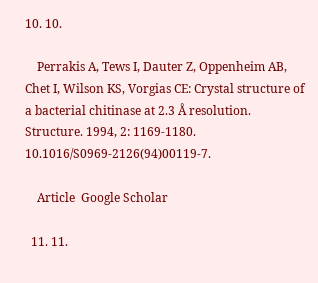10. 10.

    Perrakis A, Tews I, Dauter Z, Oppenheim AB, Chet I, Wilson KS, Vorgias CE: Crystal structure of a bacterial chitinase at 2.3 Å resolution. Structure. 1994, 2: 1169-1180. 10.1016/S0969-2126(94)00119-7.

    Article  Google Scholar

  11. 11.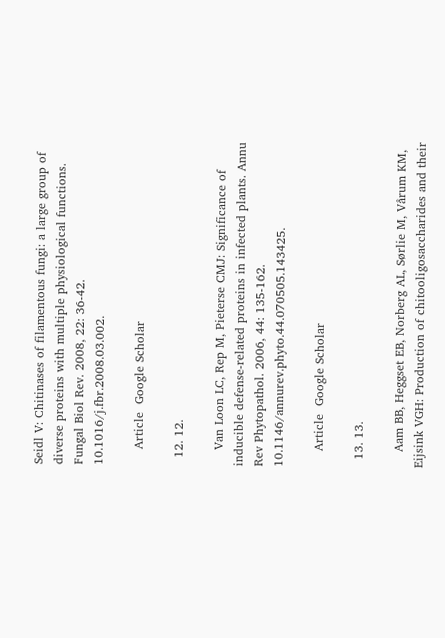Seidl V: Chitinases of filamentous fungi: a large group of diverse proteins with multiple physiological functions. Fungal Biol Rev. 2008, 22: 36-42. 10.1016/j.fbr.2008.03.002.

    Article  Google Scholar

  12. 12.

    Van Loon LC, Rep M, Pieterse CMJ: Significance of inducible defense-related proteins in infected plants. Annu Rev Phytopathol. 2006, 44: 135-162. 10.1146/annurev.phyto.44.070505.143425.

    Article  Google Scholar

  13. 13.

    Aam BB, Heggset EB, Norberg AL, Sørlie M, Vårum KM, Eijsink VGH: Production of chitooligosaccharides and their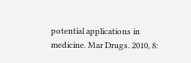potential applications in medicine. Mar Drugs. 2010, 8: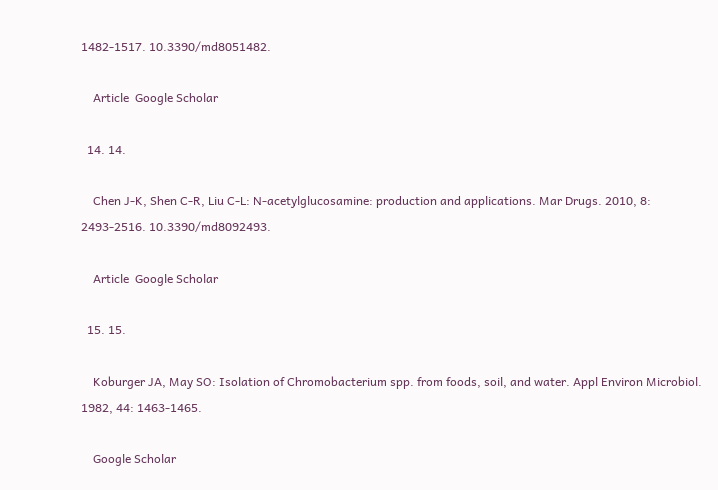1482-1517. 10.3390/md8051482.

    Article  Google Scholar

  14. 14.

    Chen J-K, Shen C-R, Liu C-L: N-acetylglucosamine: production and applications. Mar Drugs. 2010, 8: 2493-2516. 10.3390/md8092493.

    Article  Google Scholar

  15. 15.

    Koburger JA, May SO: Isolation of Chromobacterium spp. from foods, soil, and water. Appl Environ Microbiol. 1982, 44: 1463-1465.

    Google Scholar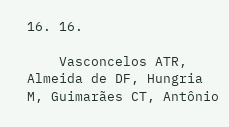16. 16.

    Vasconcelos ATR, Almeida de DF, Hungria M, Guimarães CT, Antônio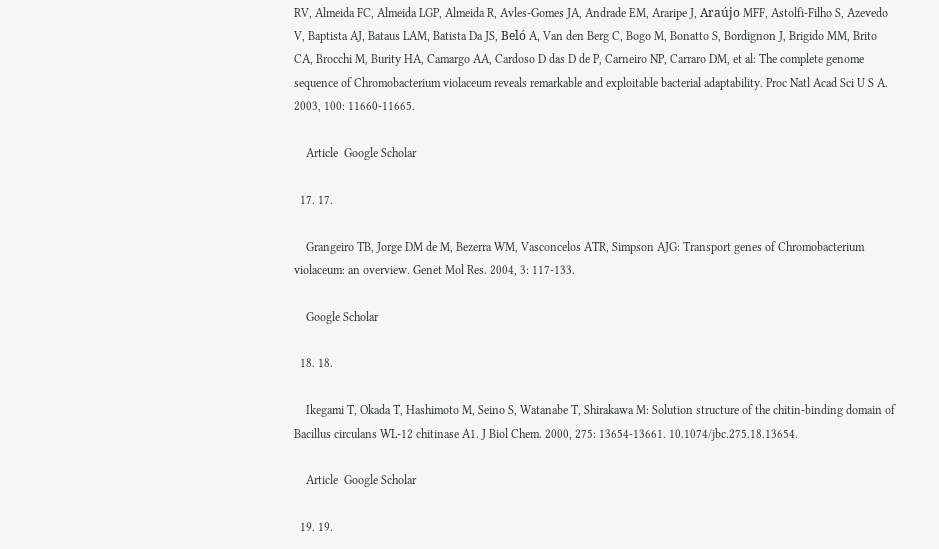RV, Almeida FC, Almeida LGP, Almeida R, Avles-Gomes JA, Andrade EM, Araripe J, Araújo MFF, Astolfi-Filho S, Azevedo V, Baptista AJ, Bataus LAM, Batista Da JS, Beló A, Van den Berg C, Bogo M, Bonatto S, Bordignon J, Brigido MM, Brito CA, Brocchi M, Burity HA, Camargo AA, Cardoso D das D de P, Carneiro NP, Carraro DM, et al: The complete genome sequence of Chromobacterium violaceum reveals remarkable and exploitable bacterial adaptability. Proc Natl Acad Sci U S A. 2003, 100: 11660-11665.

    Article  Google Scholar

  17. 17.

    Grangeiro TB, Jorge DM de M, Bezerra WM, Vasconcelos ATR, Simpson AJG: Transport genes of Chromobacterium violaceum: an overview. Genet Mol Res. 2004, 3: 117-133.

    Google Scholar

  18. 18.

    Ikegami T, Okada T, Hashimoto M, Seino S, Watanabe T, Shirakawa M: Solution structure of the chitin-binding domain of Bacillus circulans WL-12 chitinase A1. J Biol Chem. 2000, 275: 13654-13661. 10.1074/jbc.275.18.13654.

    Article  Google Scholar

  19. 19.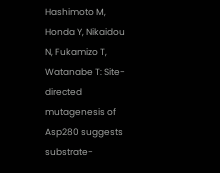Hashimoto M, Honda Y, Nikaidou N, Fukamizo T, Watanabe T: Site-directed mutagenesis of Asp280 suggests substrate-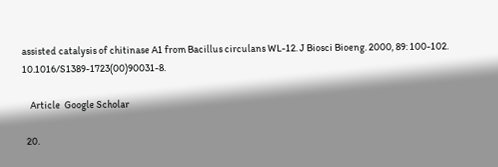assisted catalysis of chitinase A1 from Bacillus circulans WL-12. J Biosci Bioeng. 2000, 89: 100-102. 10.1016/S1389-1723(00)90031-8.

    Article  Google Scholar

  20.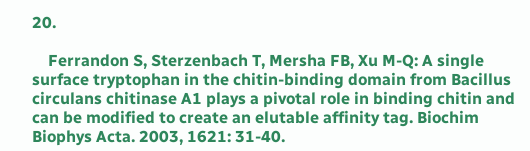20.

    Ferrandon S, Sterzenbach T, Mersha FB, Xu M-Q: A single surface tryptophan in the chitin-binding domain from Bacillus circulans chitinase A1 plays a pivotal role in binding chitin and can be modified to create an elutable affinity tag. Biochim Biophys Acta. 2003, 1621: 31-40.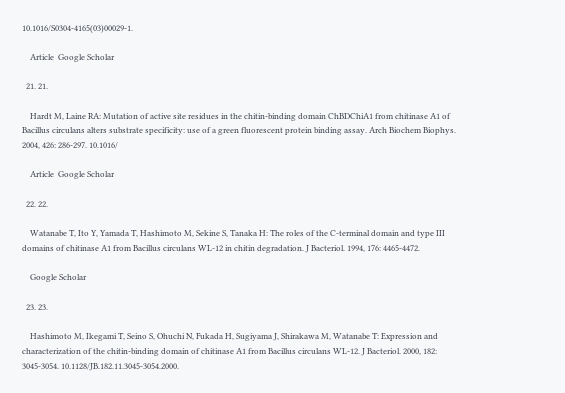10.1016/S0304-4165(03)00029-1.

    Article  Google Scholar

  21. 21.

    Hardt M, Laine RA: Mutation of active site residues in the chitin-binding domain ChBDChiA1 from chitinase A1 of Bacillus circulans alters substrate specificity: use of a green fluorescent protein binding assay. Arch Biochem Biophys. 2004, 426: 286-297. 10.1016/

    Article  Google Scholar

  22. 22.

    Watanabe T, Ito Y, Yamada T, Hashimoto M, Sekine S, Tanaka H: The roles of the C-terminal domain and type III domains of chitinase A1 from Bacillus circulans WL-12 in chitin degradation. J Bacteriol. 1994, 176: 4465-4472.

    Google Scholar

  23. 23.

    Hashimoto M, Ikegami T, Seino S, Ohuchi N, Fukada H, Sugiyama J, Shirakawa M, Watanabe T: Expression and characterization of the chitin-binding domain of chitinase A1 from Bacillus circulans WL-12. J Bacteriol. 2000, 182: 3045-3054. 10.1128/JB.182.11.3045-3054.2000.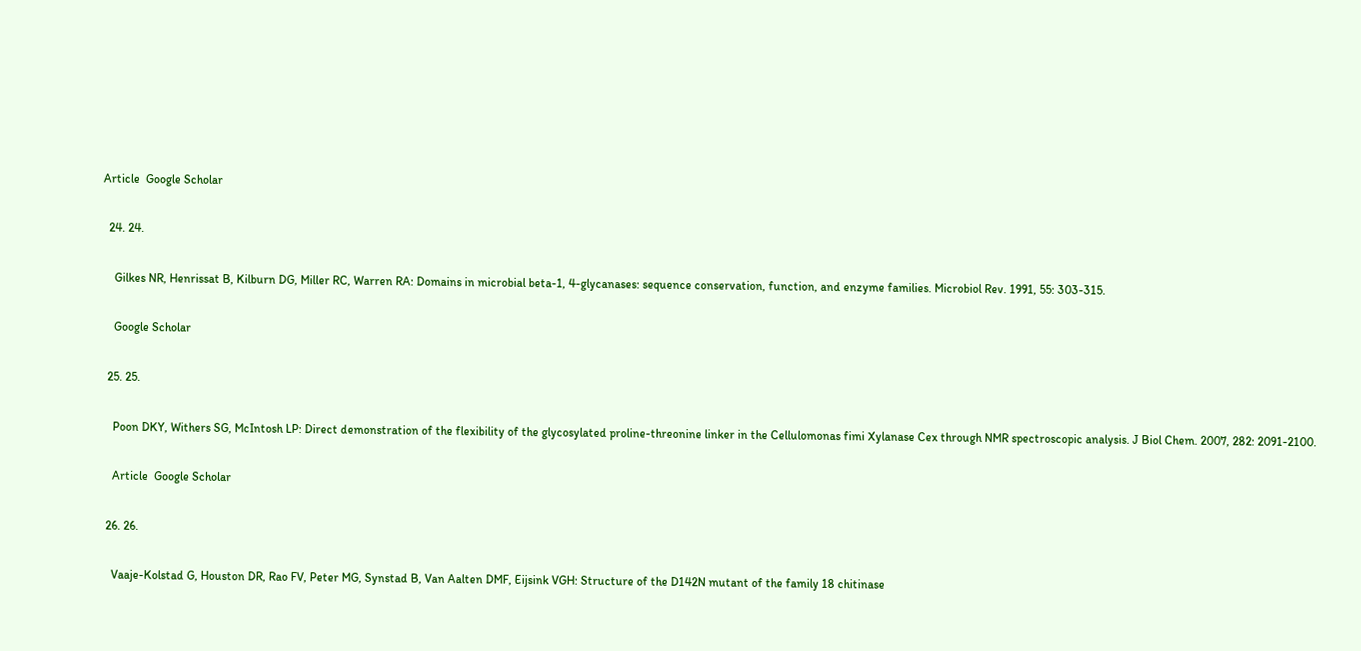Article  Google Scholar

  24. 24.

    Gilkes NR, Henrissat B, Kilburn DG, Miller RC, Warren RA: Domains in microbial beta-1, 4-glycanases: sequence conservation, function, and enzyme families. Microbiol Rev. 1991, 55: 303-315.

    Google Scholar

  25. 25.

    Poon DKY, Withers SG, McIntosh LP: Direct demonstration of the flexibility of the glycosylated proline-threonine linker in the Cellulomonas fimi Xylanase Cex through NMR spectroscopic analysis. J Biol Chem. 2007, 282: 2091-2100.

    Article  Google Scholar

  26. 26.

    Vaaje-Kolstad G, Houston DR, Rao FV, Peter MG, Synstad B, Van Aalten DMF, Eijsink VGH: Structure of the D142N mutant of the family 18 chitinase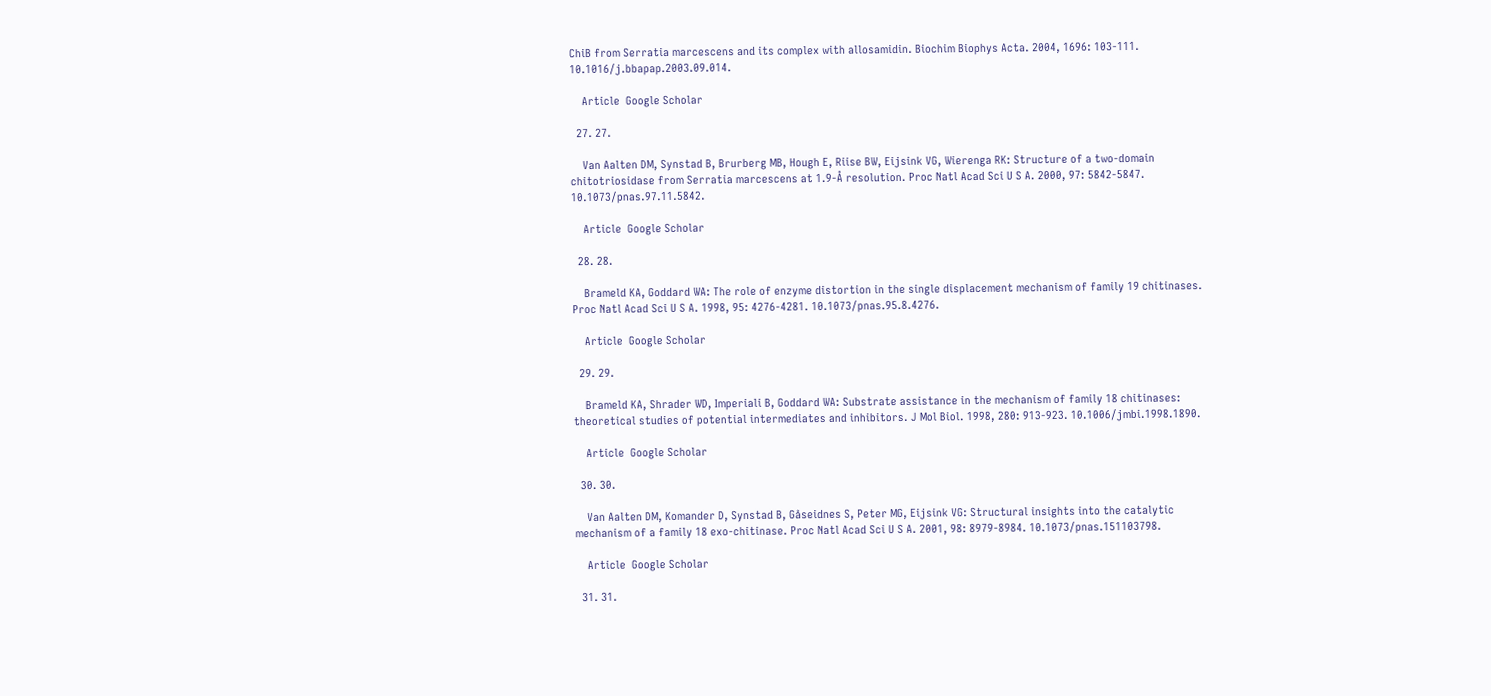ChiB from Serratia marcescens and its complex with allosamidin. Biochim Biophys Acta. 2004, 1696: 103-111. 10.1016/j.bbapap.2003.09.014.

    Article  Google Scholar

  27. 27.

    Van Aalten DM, Synstad B, Brurberg MB, Hough E, Riise BW, Eijsink VG, Wierenga RK: Structure of a two-domain chitotriosidase from Serratia marcescens at 1.9-Å resolution. Proc Natl Acad Sci U S A. 2000, 97: 5842-5847. 10.1073/pnas.97.11.5842.

    Article  Google Scholar

  28. 28.

    Brameld KA, Goddard WA: The role of enzyme distortion in the single displacement mechanism of family 19 chitinases. Proc Natl Acad Sci U S A. 1998, 95: 4276-4281. 10.1073/pnas.95.8.4276.

    Article  Google Scholar

  29. 29.

    Brameld KA, Shrader WD, Imperiali B, Goddard WA: Substrate assistance in the mechanism of family 18 chitinases: theoretical studies of potential intermediates and inhibitors. J Mol Biol. 1998, 280: 913-923. 10.1006/jmbi.1998.1890.

    Article  Google Scholar

  30. 30.

    Van Aalten DM, Komander D, Synstad B, Gåseidnes S, Peter MG, Eijsink VG: Structural insights into the catalytic mechanism of a family 18 exo-chitinase. Proc Natl Acad Sci U S A. 2001, 98: 8979-8984. 10.1073/pnas.151103798.

    Article  Google Scholar

  31. 31.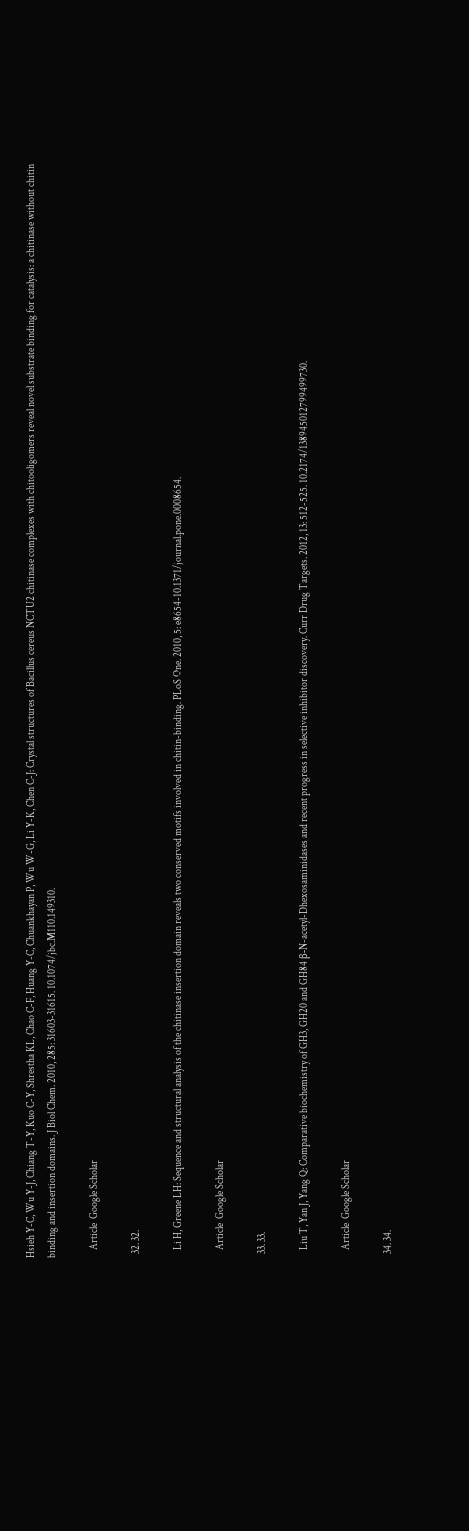Hsieh Y-C, Wu Y-J, Chiang T-Y, Kuo C-Y, Shrestha KL, Chao C-F, Huang Y-C, Chuankhayan P, Wu W-G, Li Y-K, Chen C-J: Crystal structures of Bacillus cereus NCTU2 chitinase complexes with chitooligomers reveal novel substrate binding for catalysis: a chitinase without chitin binding and insertion domains. J Biol Chem. 2010, 285: 31603-31615. 10.1074/jbc.M110.149310.

    Article  Google Scholar

  32. 32.

    Li H, Greene LH: Sequence and structural analysis of the chitinase insertion domain reveals two conserved motifs involved in chitin-binding. PLoS One. 2010, 5: e8654-10.1371/journal.pone.0008654.

    Article  Google Scholar

  33. 33.

    Liu T, Yan J, Yang Q: Comparative biochemistry of GH3, GH20 and GH84 β-N-acetyl-Dhexosaminidases and recent progress in selective inhibitor discovery. Curr Drug Targets. 2012, 13: 512-525. 10.2174/138945012799499730.

    Article  Google Scholar

  34. 34.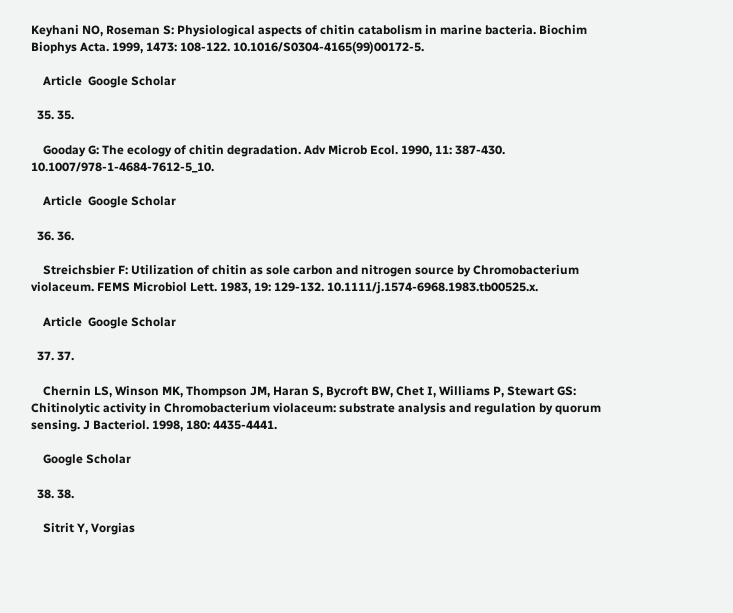Keyhani NO, Roseman S: Physiological aspects of chitin catabolism in marine bacteria. Biochim Biophys Acta. 1999, 1473: 108-122. 10.1016/S0304-4165(99)00172-5.

    Article  Google Scholar

  35. 35.

    Gooday G: The ecology of chitin degradation. Adv Microb Ecol. 1990, 11: 387-430. 10.1007/978-1-4684-7612-5_10.

    Article  Google Scholar

  36. 36.

    Streichsbier F: Utilization of chitin as sole carbon and nitrogen source by Chromobacterium violaceum. FEMS Microbiol Lett. 1983, 19: 129-132. 10.1111/j.1574-6968.1983.tb00525.x.

    Article  Google Scholar

  37. 37.

    Chernin LS, Winson MK, Thompson JM, Haran S, Bycroft BW, Chet I, Williams P, Stewart GS: Chitinolytic activity in Chromobacterium violaceum: substrate analysis and regulation by quorum sensing. J Bacteriol. 1998, 180: 4435-4441.

    Google Scholar

  38. 38.

    Sitrit Y, Vorgias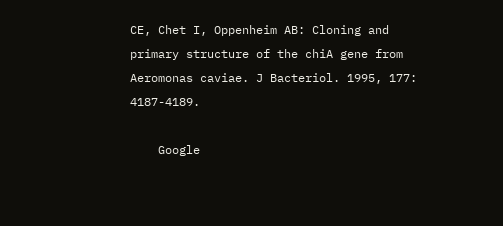CE, Chet I, Oppenheim AB: Cloning and primary structure of the chiA gene from Aeromonas caviae. J Bacteriol. 1995, 177: 4187-4189.

    Google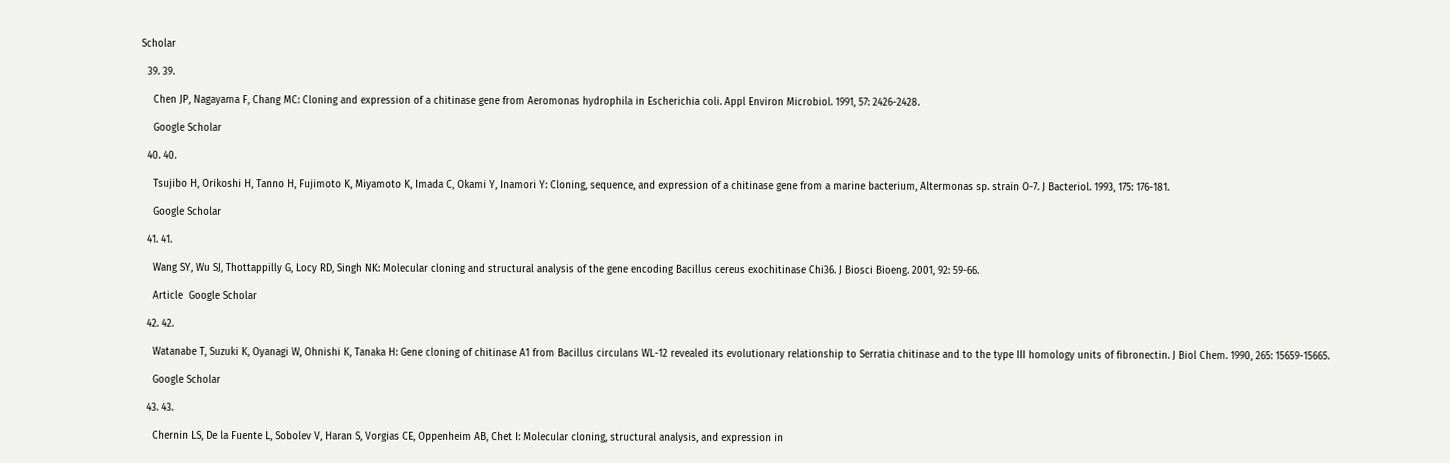Scholar

  39. 39.

    Chen JP, Nagayama F, Chang MC: Cloning and expression of a chitinase gene from Aeromonas hydrophila in Escherichia coli. Appl Environ Microbiol. 1991, 57: 2426-2428.

    Google Scholar

  40. 40.

    Tsujibo H, Orikoshi H, Tanno H, Fujimoto K, Miyamoto K, Imada C, Okami Y, Inamori Y: Cloning, sequence, and expression of a chitinase gene from a marine bacterium, Altermonas sp. strain O-7. J Bacteriol. 1993, 175: 176-181.

    Google Scholar

  41. 41.

    Wang SY, Wu SJ, Thottappilly G, Locy RD, Singh NK: Molecular cloning and structural analysis of the gene encoding Bacillus cereus exochitinase Chi36. J Biosci Bioeng. 2001, 92: 59-66.

    Article  Google Scholar

  42. 42.

    Watanabe T, Suzuki K, Oyanagi W, Ohnishi K, Tanaka H: Gene cloning of chitinase A1 from Bacillus circulans WL-12 revealed its evolutionary relationship to Serratia chitinase and to the type III homology units of fibronectin. J Biol Chem. 1990, 265: 15659-15665.

    Google Scholar

  43. 43.

    Chernin LS, De la Fuente L, Sobolev V, Haran S, Vorgias CE, Oppenheim AB, Chet I: Molecular cloning, structural analysis, and expression in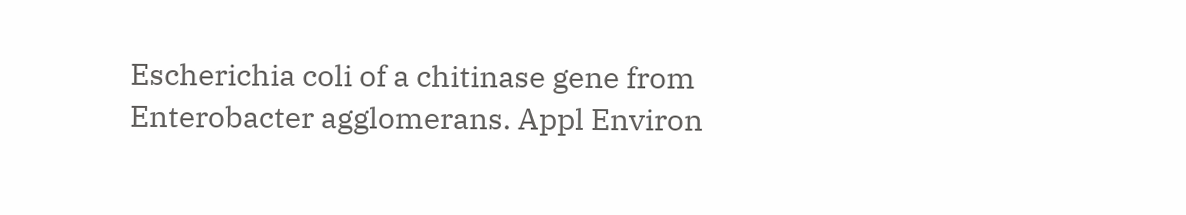Escherichia coli of a chitinase gene from Enterobacter agglomerans. Appl Environ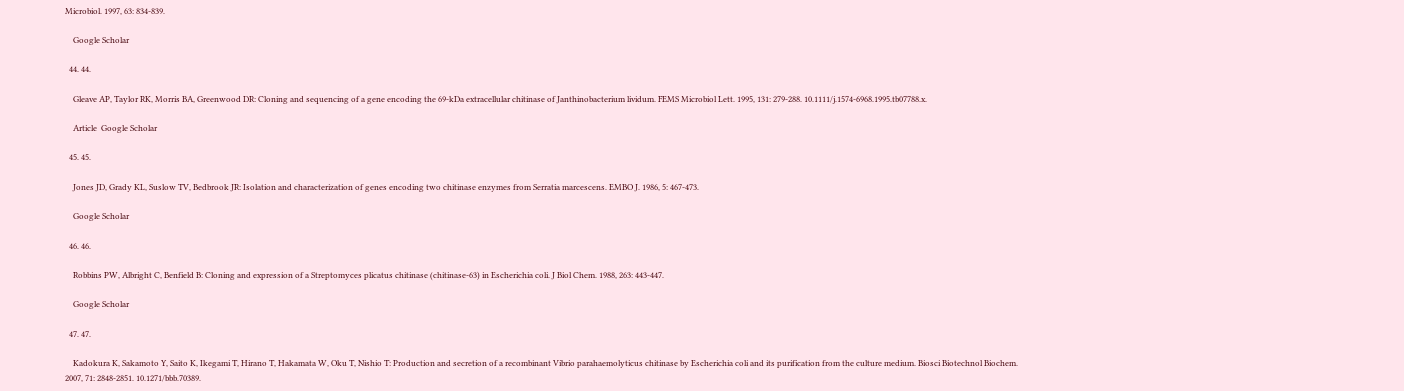Microbiol. 1997, 63: 834-839.

    Google Scholar

  44. 44.

    Gleave AP, Taylor RK, Morris BA, Greenwood DR: Cloning and sequencing of a gene encoding the 69-kDa extracellular chitinase of Janthinobacterium lividum. FEMS Microbiol Lett. 1995, 131: 279-288. 10.1111/j.1574-6968.1995.tb07788.x.

    Article  Google Scholar

  45. 45.

    Jones JD, Grady KL, Suslow TV, Bedbrook JR: Isolation and characterization of genes encoding two chitinase enzymes from Serratia marcescens. EMBO J. 1986, 5: 467-473.

    Google Scholar

  46. 46.

    Robbins PW, Albright C, Benfield B: Cloning and expression of a Streptomyces plicatus chitinase (chitinase-63) in Escherichia coli. J Biol Chem. 1988, 263: 443-447.

    Google Scholar

  47. 47.

    Kadokura K, Sakamoto Y, Saito K, Ikegami T, Hirano T, Hakamata W, Oku T, Nishio T: Production and secretion of a recombinant Vibrio parahaemolyticus chitinase by Escherichia coli and its purification from the culture medium. Biosci Biotechnol Biochem. 2007, 71: 2848-2851. 10.1271/bbb.70389.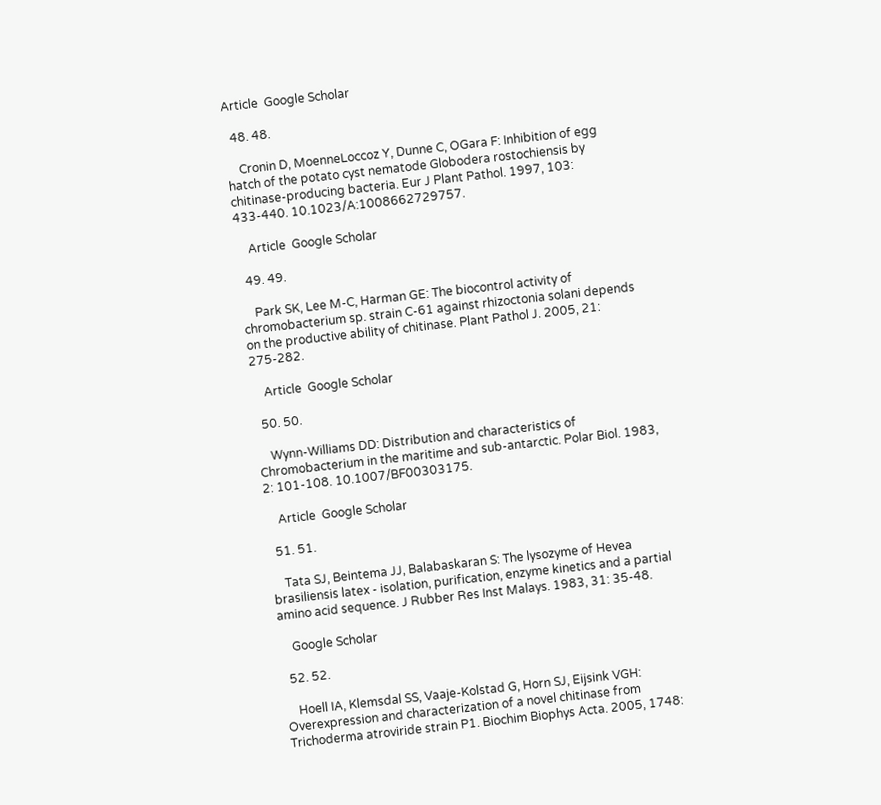Article  Google Scholar

  48. 48.

    Cronin D, MoenneLoccoz Y, Dunne C, OGara F: Inhibition of egg hatch of the potato cyst nematode Globodera rostochiensis by chitinase-producing bacteria. Eur J Plant Pathol. 1997, 103: 433-440. 10.1023/A:1008662729757.

    Article  Google Scholar

  49. 49.

    Park SK, Lee M-C, Harman GE: The biocontrol activity of chromobacterium sp. strain C-61 against rhizoctonia solani depends on the productive ability of chitinase. Plant Pathol J. 2005, 21: 275-282.

    Article  Google Scholar

  50. 50.

    Wynn-Williams DD: Distribution and characteristics of Chromobacterium in the maritime and sub-antarctic. Polar Biol. 1983, 2: 101-108. 10.1007/BF00303175.

    Article  Google Scholar

  51. 51.

    Tata SJ, Beintema JJ, Balabaskaran S: The lysozyme of Hevea brasiliensis latex - isolation, purification, enzyme kinetics and a partial amino acid sequence. J Rubber Res Inst Malays. 1983, 31: 35-48.

    Google Scholar

  52. 52.

    Hoell IA, Klemsdal SS, Vaaje-Kolstad G, Horn SJ, Eijsink VGH: Overexpression and characterization of a novel chitinase from Trichoderma atroviride strain P1. Biochim Biophys Acta. 2005, 1748: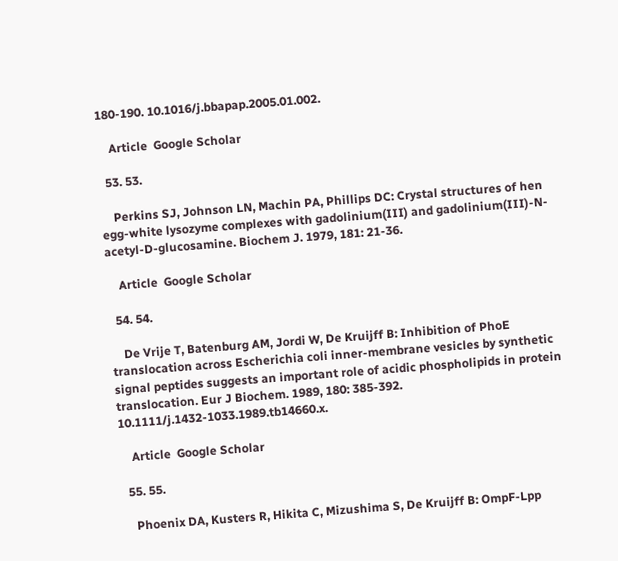180-190. 10.1016/j.bbapap.2005.01.002.

    Article  Google Scholar

  53. 53.

    Perkins SJ, Johnson LN, Machin PA, Phillips DC: Crystal structures of hen egg-white lysozyme complexes with gadolinium(III) and gadolinium(III)-N-acetyl-D-glucosamine. Biochem J. 1979, 181: 21-36.

    Article  Google Scholar

  54. 54.

    De Vrije T, Batenburg AM, Jordi W, De Kruijff B: Inhibition of PhoE translocation across Escherichia coli inner-membrane vesicles by synthetic signal peptides suggests an important role of acidic phospholipids in protein translocation. Eur J Biochem. 1989, 180: 385-392. 10.1111/j.1432-1033.1989.tb14660.x.

    Article  Google Scholar

  55. 55.

    Phoenix DA, Kusters R, Hikita C, Mizushima S, De Kruijff B: OmpF-Lpp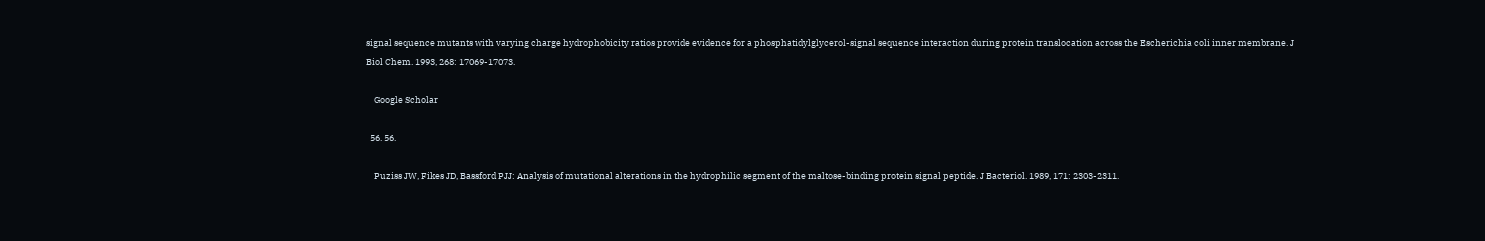signal sequence mutants with varying charge hydrophobicity ratios provide evidence for a phosphatidylglycerol-signal sequence interaction during protein translocation across the Escherichia coli inner membrane. J Biol Chem. 1993, 268: 17069-17073.

    Google Scholar

  56. 56.

    Puziss JW, Fikes JD, Bassford PJJ: Analysis of mutational alterations in the hydrophilic segment of the maltose-binding protein signal peptide. J Bacteriol. 1989, 171: 2303-2311.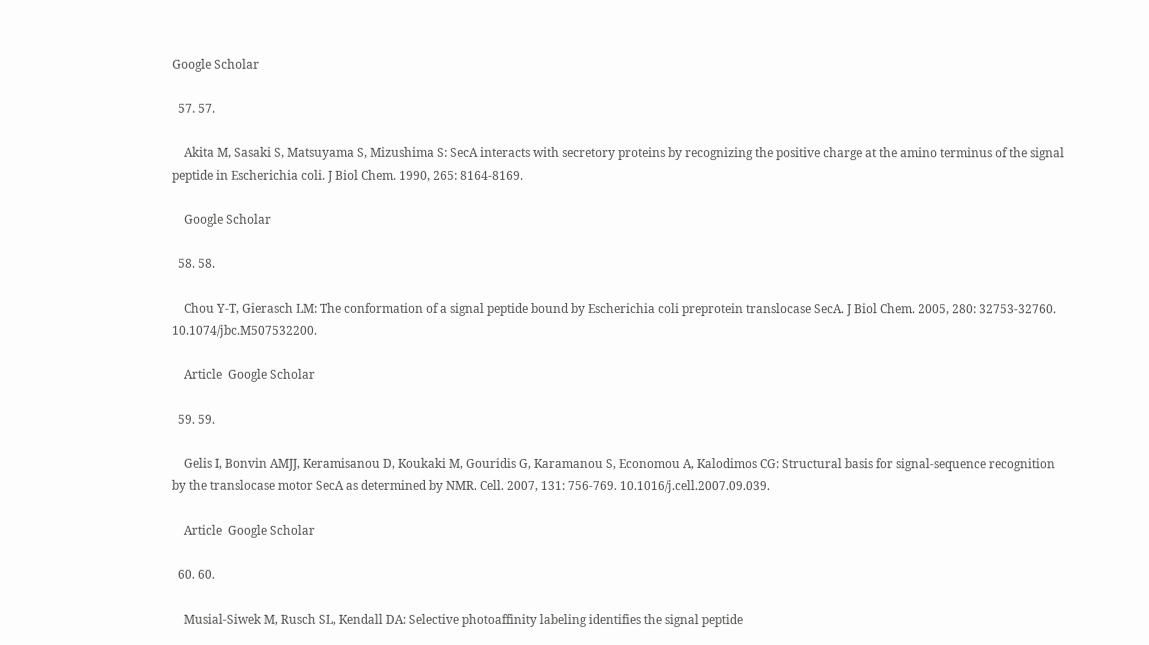Google Scholar

  57. 57.

    Akita M, Sasaki S, Matsuyama S, Mizushima S: SecA interacts with secretory proteins by recognizing the positive charge at the amino terminus of the signal peptide in Escherichia coli. J Biol Chem. 1990, 265: 8164-8169.

    Google Scholar

  58. 58.

    Chou Y-T, Gierasch LM: The conformation of a signal peptide bound by Escherichia coli preprotein translocase SecA. J Biol Chem. 2005, 280: 32753-32760. 10.1074/jbc.M507532200.

    Article  Google Scholar

  59. 59.

    Gelis I, Bonvin AMJJ, Keramisanou D, Koukaki M, Gouridis G, Karamanou S, Economou A, Kalodimos CG: Structural basis for signal-sequence recognition by the translocase motor SecA as determined by NMR. Cell. 2007, 131: 756-769. 10.1016/j.cell.2007.09.039.

    Article  Google Scholar

  60. 60.

    Musial-Siwek M, Rusch SL, Kendall DA: Selective photoaffinity labeling identifies the signal peptide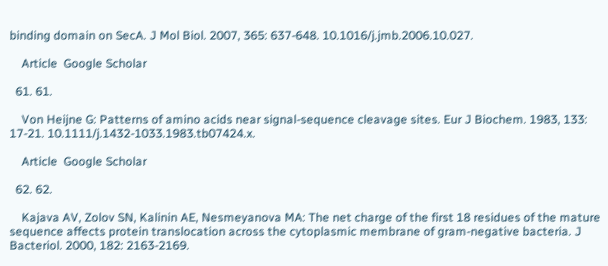binding domain on SecA. J Mol Biol. 2007, 365: 637-648. 10.1016/j.jmb.2006.10.027.

    Article  Google Scholar

  61. 61.

    Von Heijne G: Patterns of amino acids near signal-sequence cleavage sites. Eur J Biochem. 1983, 133: 17-21. 10.1111/j.1432-1033.1983.tb07424.x.

    Article  Google Scholar

  62. 62.

    Kajava AV, Zolov SN, Kalinin AE, Nesmeyanova MA: The net charge of the first 18 residues of the mature sequence affects protein translocation across the cytoplasmic membrane of gram-negative bacteria. J Bacteriol. 2000, 182: 2163-2169.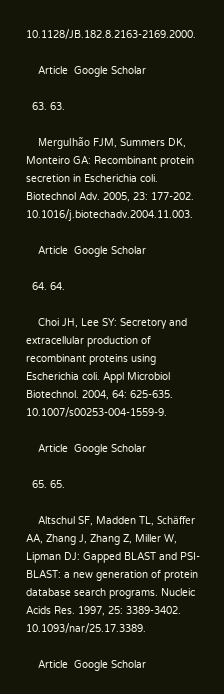10.1128/JB.182.8.2163-2169.2000.

    Article  Google Scholar

  63. 63.

    Mergulhão FJM, Summers DK, Monteiro GA: Recombinant protein secretion in Escherichia coli. Biotechnol Adv. 2005, 23: 177-202. 10.1016/j.biotechadv.2004.11.003.

    Article  Google Scholar

  64. 64.

    Choi JH, Lee SY: Secretory and extracellular production of recombinant proteins using Escherichia coli. Appl Microbiol Biotechnol. 2004, 64: 625-635. 10.1007/s00253-004-1559-9.

    Article  Google Scholar

  65. 65.

    Altschul SF, Madden TL, Schäffer AA, Zhang J, Zhang Z, Miller W, Lipman DJ: Gapped BLAST and PSI-BLAST: a new generation of protein database search programs. Nucleic Acids Res. 1997, 25: 3389-3402. 10.1093/nar/25.17.3389.

    Article  Google Scholar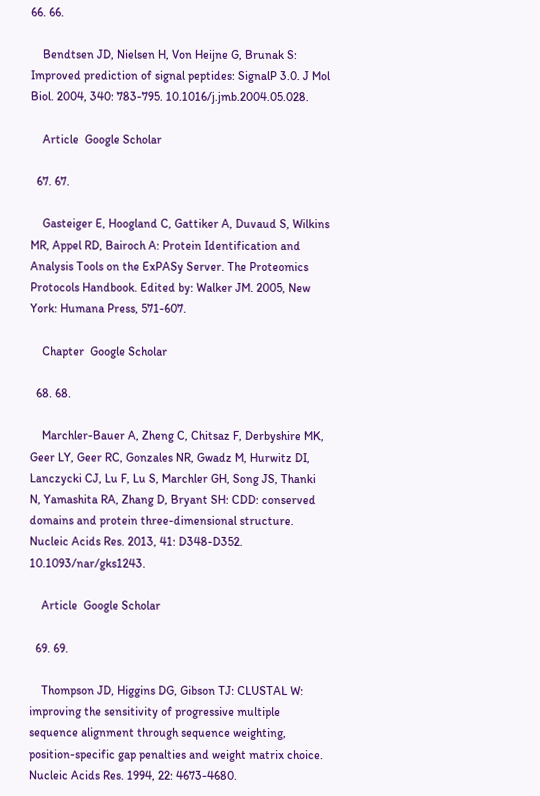66. 66.

    Bendtsen JD, Nielsen H, Von Heijne G, Brunak S: Improved prediction of signal peptides: SignalP 3.0. J Mol Biol. 2004, 340: 783-795. 10.1016/j.jmb.2004.05.028.

    Article  Google Scholar

  67. 67.

    Gasteiger E, Hoogland C, Gattiker A, Duvaud S, Wilkins MR, Appel RD, Bairoch A: Protein Identification and Analysis Tools on the ExPASy Server. The Proteomics Protocols Handbook. Edited by: Walker JM. 2005, New York: Humana Press, 571-607.

    Chapter  Google Scholar

  68. 68.

    Marchler-Bauer A, Zheng C, Chitsaz F, Derbyshire MK, Geer LY, Geer RC, Gonzales NR, Gwadz M, Hurwitz DI, Lanczycki CJ, Lu F, Lu S, Marchler GH, Song JS, Thanki N, Yamashita RA, Zhang D, Bryant SH: CDD: conserved domains and protein three-dimensional structure. Nucleic Acids Res. 2013, 41: D348-D352. 10.1093/nar/gks1243.

    Article  Google Scholar

  69. 69.

    Thompson JD, Higgins DG, Gibson TJ: CLUSTAL W: improving the sensitivity of progressive multiple sequence alignment through sequence weighting, position-specific gap penalties and weight matrix choice. Nucleic Acids Res. 1994, 22: 4673-4680.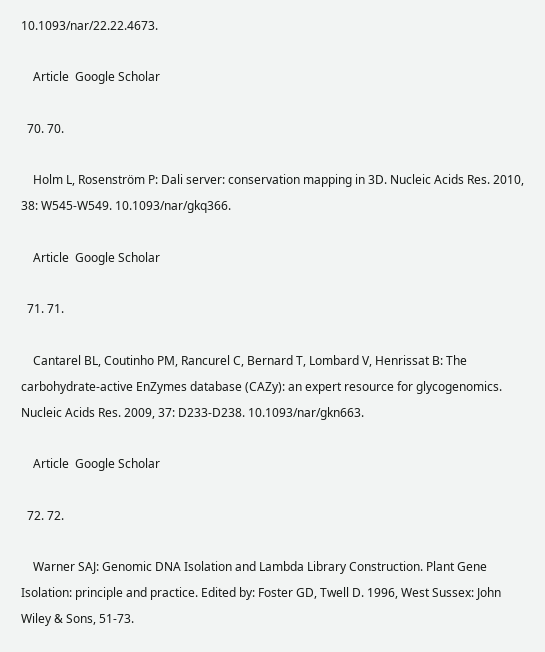10.1093/nar/22.22.4673.

    Article  Google Scholar

  70. 70.

    Holm L, Rosenström P: Dali server: conservation mapping in 3D. Nucleic Acids Res. 2010, 38: W545-W549. 10.1093/nar/gkq366.

    Article  Google Scholar

  71. 71.

    Cantarel BL, Coutinho PM, Rancurel C, Bernard T, Lombard V, Henrissat B: The carbohydrate-active EnZymes database (CAZy): an expert resource for glycogenomics. Nucleic Acids Res. 2009, 37: D233-D238. 10.1093/nar/gkn663.

    Article  Google Scholar

  72. 72.

    Warner SAJ: Genomic DNA Isolation and Lambda Library Construction. Plant Gene Isolation: principle and practice. Edited by: Foster GD, Twell D. 1996, West Sussex: John Wiley & Sons, 51-73.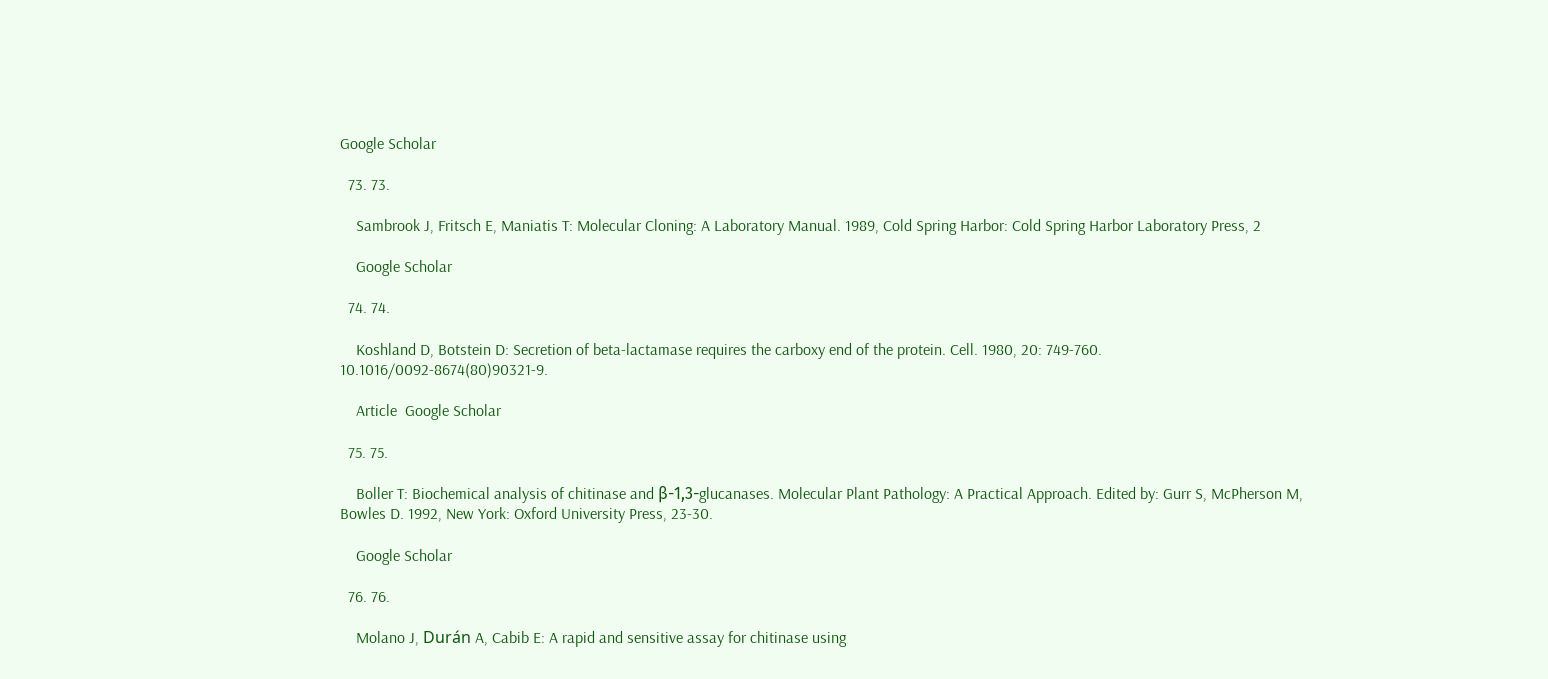Google Scholar

  73. 73.

    Sambrook J, Fritsch E, Maniatis T: Molecular Cloning: A Laboratory Manual. 1989, Cold Spring Harbor: Cold Spring Harbor Laboratory Press, 2

    Google Scholar

  74. 74.

    Koshland D, Botstein D: Secretion of beta-lactamase requires the carboxy end of the protein. Cell. 1980, 20: 749-760. 10.1016/0092-8674(80)90321-9.

    Article  Google Scholar

  75. 75.

    Boller T: Biochemical analysis of chitinase and β-1,3-glucanases. Molecular Plant Pathology: A Practical Approach. Edited by: Gurr S, McPherson M, Bowles D. 1992, New York: Oxford University Press, 23-30.

    Google Scholar

  76. 76.

    Molano J, Durán A, Cabib E: A rapid and sensitive assay for chitinase using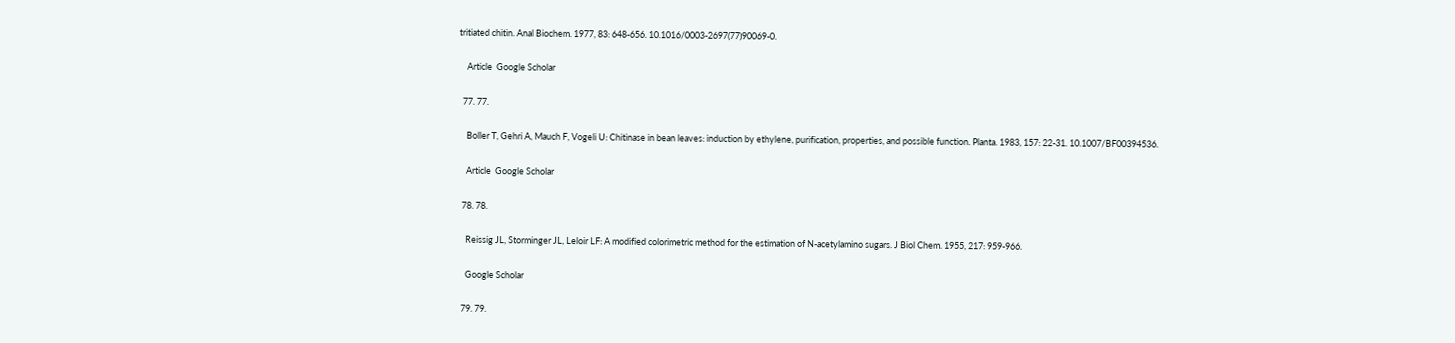tritiated chitin. Anal Biochem. 1977, 83: 648-656. 10.1016/0003-2697(77)90069-0.

    Article  Google Scholar

  77. 77.

    Boller T, Gehri A, Mauch F, Vogeli U: Chitinase in bean leaves: induction by ethylene, purification, properties, and possible function. Planta. 1983, 157: 22-31. 10.1007/BF00394536.

    Article  Google Scholar

  78. 78.

    Reissig JL, Storminger JL, Leloir LF: A modified colorimetric method for the estimation of N-acetylamino sugars. J Biol Chem. 1955, 217: 959-966.

    Google Scholar

  79. 79.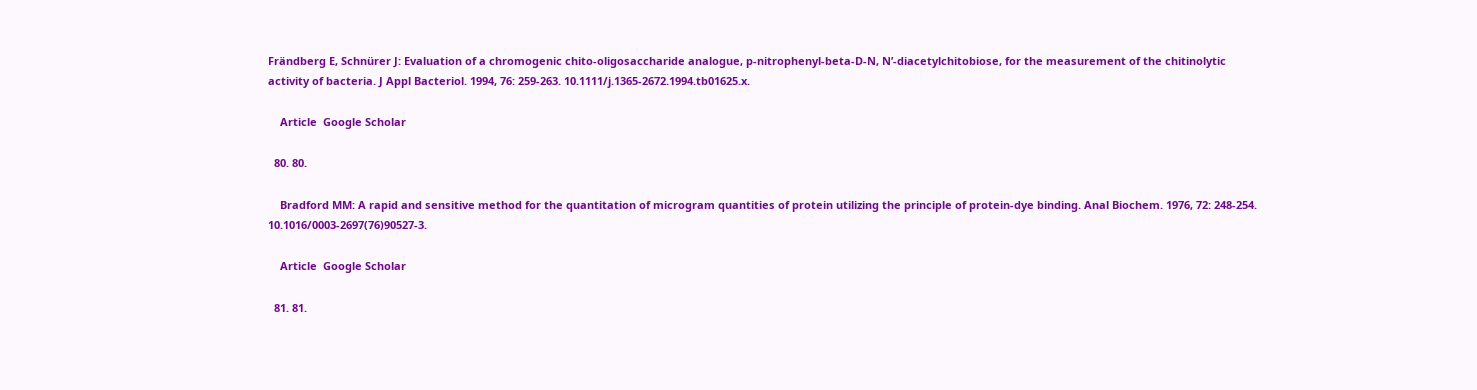Frändberg E, Schnürer J: Evaluation of a chromogenic chito-oligosaccharide analogue, p-nitrophenyl-beta-D-N, N’-diacetylchitobiose, for the measurement of the chitinolytic activity of bacteria. J Appl Bacteriol. 1994, 76: 259-263. 10.1111/j.1365-2672.1994.tb01625.x.

    Article  Google Scholar

  80. 80.

    Bradford MM: A rapid and sensitive method for the quantitation of microgram quantities of protein utilizing the principle of protein-dye binding. Anal Biochem. 1976, 72: 248-254. 10.1016/0003-2697(76)90527-3.

    Article  Google Scholar

  81. 81.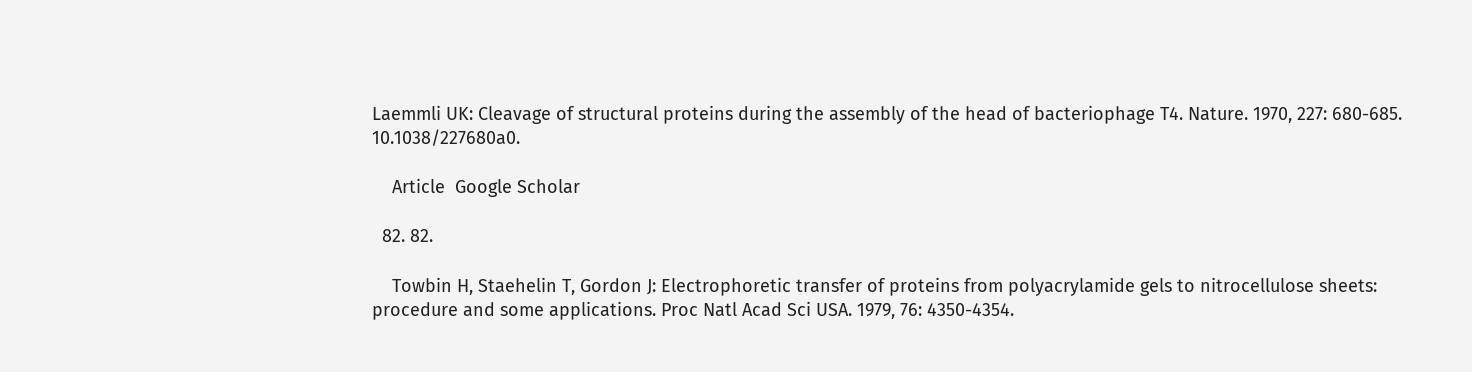Laemmli UK: Cleavage of structural proteins during the assembly of the head of bacteriophage T4. Nature. 1970, 227: 680-685. 10.1038/227680a0.

    Article  Google Scholar

  82. 82.

    Towbin H, Staehelin T, Gordon J: Electrophoretic transfer of proteins from polyacrylamide gels to nitrocellulose sheets: procedure and some applications. Proc Natl Acad Sci USA. 1979, 76: 4350-4354.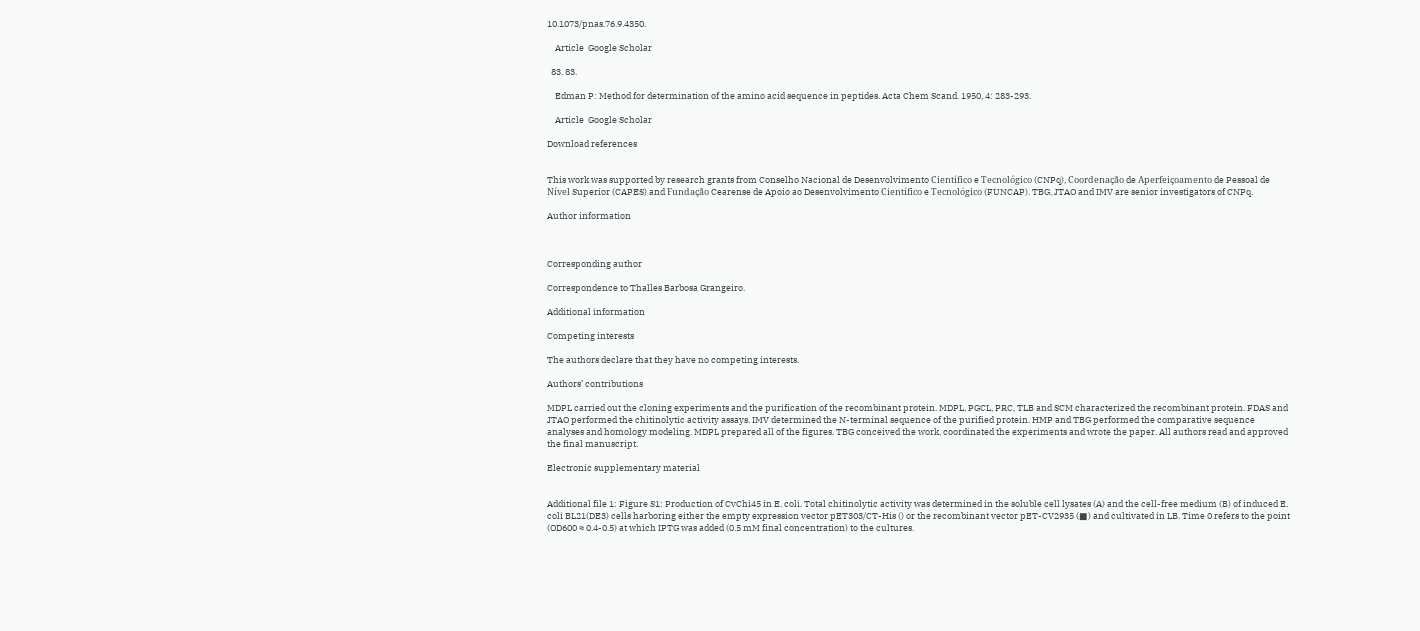10.1073/pnas.76.9.4350.

    Article  Google Scholar

  83. 83.

    Edman P: Method for determination of the amino acid sequence in peptides. Acta Chem Scand. 1950, 4: 283-293.

    Article  Google Scholar

Download references


This work was supported by research grants from Conselho Nacional de Desenvolvimento Científico e Tecnológico (CNPq), Coordenação de Aperfeiçoamento de Pessoal de Nível Superior (CAPES) and Fundação Cearense de Apoio ao Desenvolvimento Científico e Tecnológico (FUNCAP). TBG, JTAO and IMV are senior investigators of CNPq.

Author information



Corresponding author

Correspondence to Thalles Barbosa Grangeiro.

Additional information

Competing interests

The authors declare that they have no competing interests.

Authors’ contributions

MDPL carried out the cloning experiments and the purification of the recombinant protein. MDPL, PGCL, PRC, TLB and SCM characterized the recombinant protein. FDAS and JTAO performed the chitinolytic activity assays. IMV determined the N-terminal sequence of the purified protein. HMP and TBG performed the comparative sequence analyses and homology modeling. MDPL prepared all of the figures. TBG conceived the work, coordinated the experiments and wrote the paper. All authors read and approved the final manuscript.

Electronic supplementary material


Additional file 1: Figure S1: Production of CvChi45 in E. coli. Total chitinolytic activity was determined in the soluble cell lysates (A) and the cell-free medium (B) of induced E. coli BL21(DE3) cells harboring either the empty expression vector pET303/CT-His () or the recombinant vector pET-CV2935 (■) and cultivated in LB. Time 0 refers to the point (OD600 ≈ 0.4-0.5) at which IPTG was added (0.5 mM final concentration) to the cultures.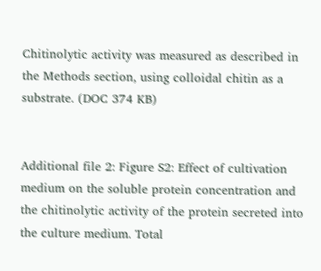Chitinolytic activity was measured as described in the Methods section, using colloidal chitin as a substrate. (DOC 374 KB)


Additional file 2: Figure S2: Effect of cultivation medium on the soluble protein concentration and the chitinolytic activity of the protein secreted into the culture medium. Total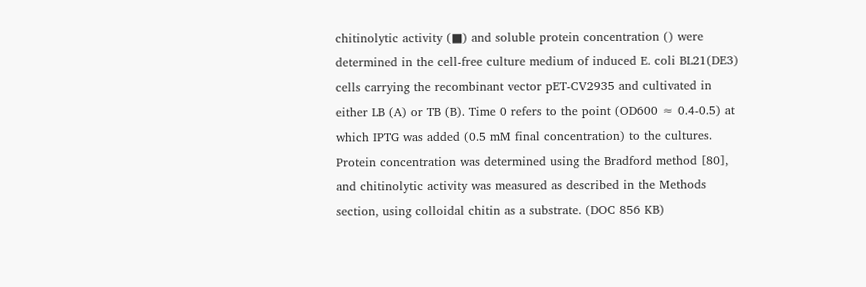chitinolytic activity (■) and soluble protein concentration () were determined in the cell-free culture medium of induced E. coli BL21(DE3) cells carrying the recombinant vector pET-CV2935 and cultivated in either LB (A) or TB (B). Time 0 refers to the point (OD600 ≈ 0.4-0.5) at which IPTG was added (0.5 mM final concentration) to the cultures. Protein concentration was determined using the Bradford method [80], and chitinolytic activity was measured as described in the Methods section, using colloidal chitin as a substrate. (DOC 856 KB)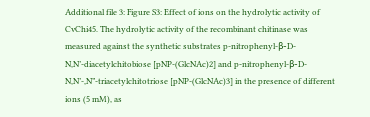Additional file 3: Figure S3: Effect of ions on the hydrolytic activity of CvChi45. The hydrolytic activity of the recombinant chitinase was measured against the synthetic substrates p-nitrophenyl-β-D-N,N’-diacetylchitobiose [pNP-(GlcNAc)2] and p-nitrophenyl-β-D-N,N’-,N”-triacetylchitotriose [pNP-(GlcNAc)3] in the presence of different ions (5 mM), as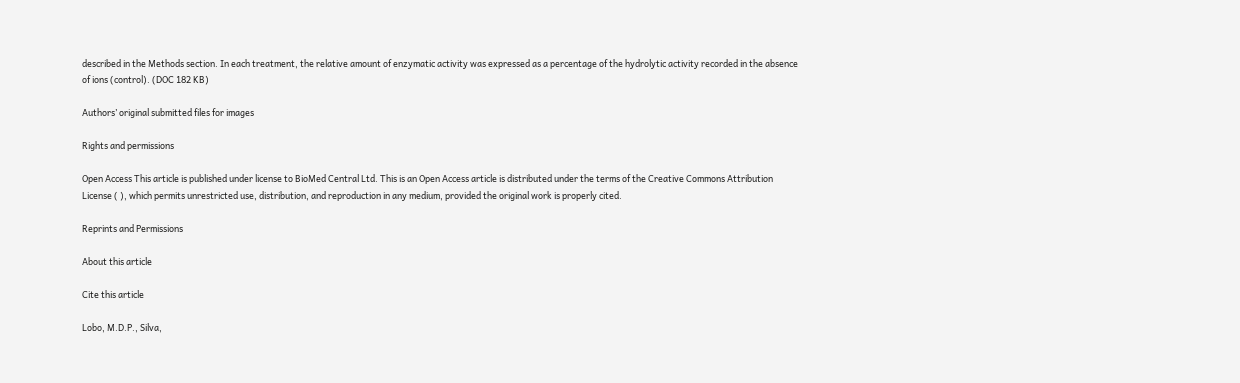described in the Methods section. In each treatment, the relative amount of enzymatic activity was expressed as a percentage of the hydrolytic activity recorded in the absence of ions (control). (DOC 182 KB)

Authors’ original submitted files for images

Rights and permissions

Open Access This article is published under license to BioMed Central Ltd. This is an Open Access article is distributed under the terms of the Creative Commons Attribution License ( ), which permits unrestricted use, distribution, and reproduction in any medium, provided the original work is properly cited.

Reprints and Permissions

About this article

Cite this article

Lobo, M.D.P., Silva,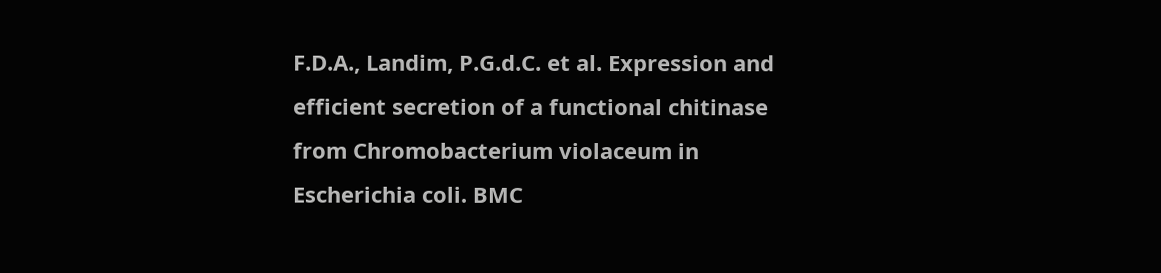F.D.A., Landim, P.G.d.C. et al. Expression and efficient secretion of a functional chitinase from Chromobacterium violaceum in Escherichia coli. BMC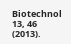Biotechnol 13, 46 (2013).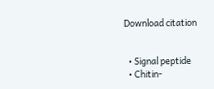Download citation


  • Signal peptide
  • Chitin-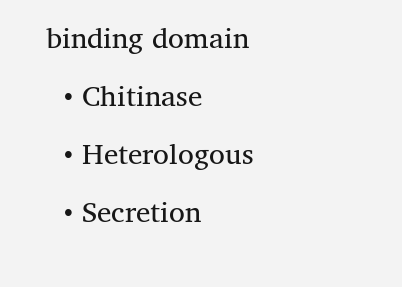binding domain
  • Chitinase
  • Heterologous
  • Secretion